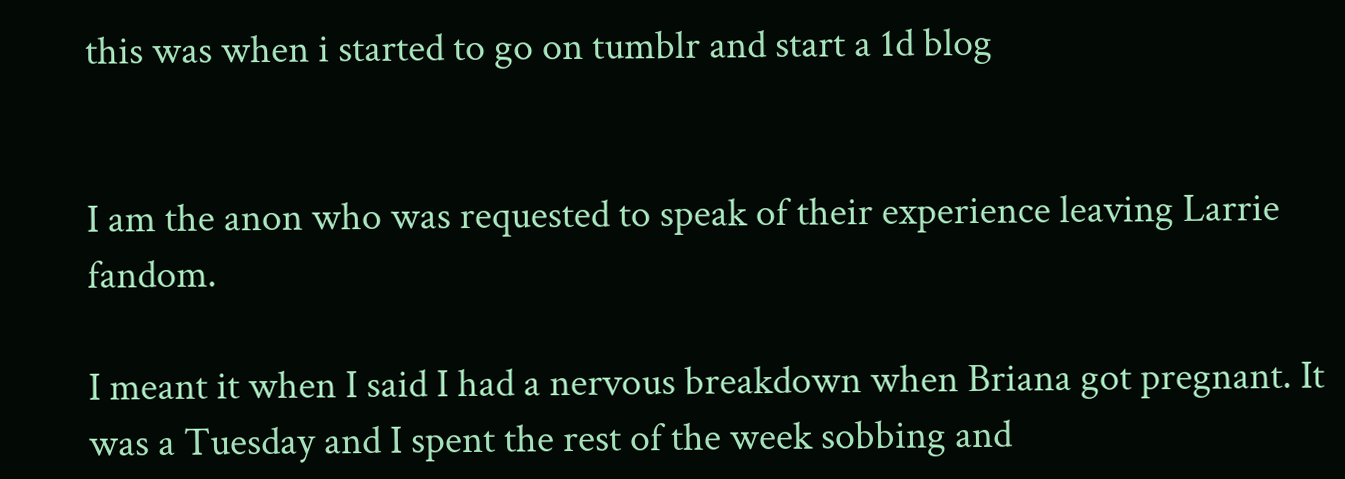this was when i started to go on tumblr and start a 1d blog


I am the anon who was requested to speak of their experience leaving Larrie fandom.

I meant it when I said I had a nervous breakdown when Briana got pregnant. It was a Tuesday and I spent the rest of the week sobbing and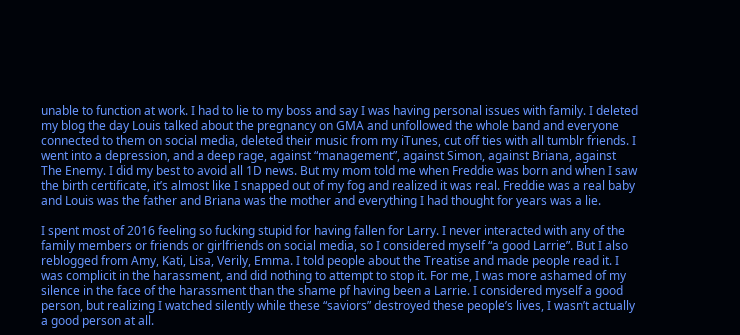unable to function at work. I had to lie to my boss and say I was having personal issues with family. I deleted my blog the day Louis talked about the pregnancy on GMA and unfollowed the whole band and everyone connected to them on social media, deleted their music from my iTunes, cut off ties with all tumblr friends. I went into a depression, and a deep rage, against “management”, against Simon, against Briana, against The Enemy. I did my best to avoid all 1D news. But my mom told me when Freddie was born and when I saw the birth certificate, it’s almost like I snapped out of my fog and realized it was real. Freddie was a real baby and Louis was the father and Briana was the mother and everything I had thought for years was a lie.

I spent most of 2016 feeling so fucking stupid for having fallen for Larry. I never interacted with any of the family members or friends or girlfriends on social media, so I considered myself “a good Larrie”. But I also reblogged from Amy, Kati, Lisa, Verily, Emma. I told people about the Treatise and made people read it. I was complicit in the harassment, and did nothing to attempt to stop it. For me, I was more ashamed of my silence in the face of the harassment than the shame pf having been a Larrie. I considered myself a good person, but realizing I watched silently while these “saviors” destroyed these people’s lives, I wasn’t actually a good person at all.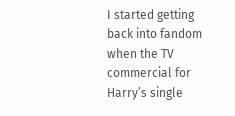I started getting back into fandom when the TV commercial for Harry’s single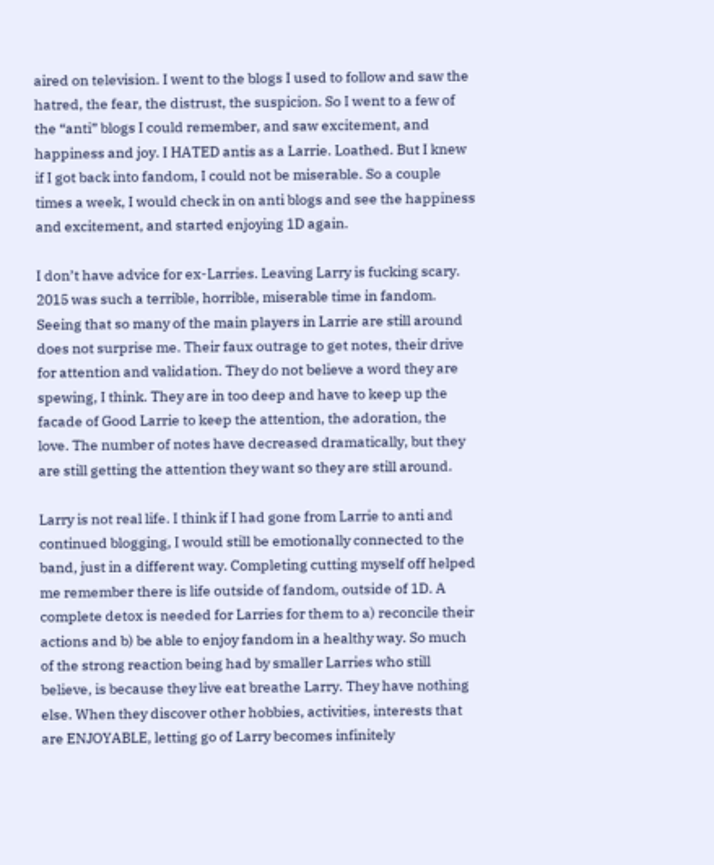aired on television. I went to the blogs I used to follow and saw the hatred, the fear, the distrust, the suspicion. So I went to a few of the “anti” blogs I could remember, and saw excitement, and happiness and joy. I HATED antis as a Larrie. Loathed. But I knew if I got back into fandom, I could not be miserable. So a couple times a week, I would check in on anti blogs and see the happiness and excitement, and started enjoying 1D again.

I don’t have advice for ex-Larries. Leaving Larry is fucking scary. 2015 was such a terrible, horrible, miserable time in fandom. Seeing that so many of the main players in Larrie are still around does not surprise me. Their faux outrage to get notes, their drive for attention and validation. They do not believe a word they are spewing, I think. They are in too deep and have to keep up the facade of Good Larrie to keep the attention, the adoration, the love. The number of notes have decreased dramatically, but they are still getting the attention they want so they are still around.

Larry is not real life. I think if I had gone from Larrie to anti and continued blogging, I would still be emotionally connected to the band, just in a different way. Completing cutting myself off helped me remember there is life outside of fandom, outside of 1D. A complete detox is needed for Larries for them to a) reconcile their actions and b) be able to enjoy fandom in a healthy way. So much of the strong reaction being had by smaller Larries who still believe, is because they live eat breathe Larry. They have nothing else. When they discover other hobbies, activities, interests that are ENJOYABLE, letting go of Larry becomes infinitely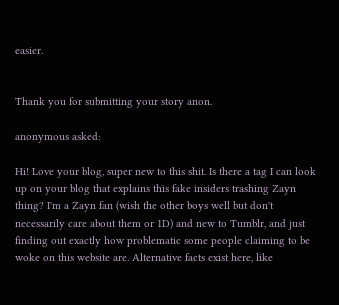easier.


Thank you for submitting your story anon.

anonymous asked:

Hi! Love your blog, super new to this shit. Is there a tag I can look up on your blog that explains this fake insiders trashing Zayn thing? I'm a Zayn fan (wish the other boys well but don't necessarily care about them or 1D) and new to Tumblr, and just finding out exactly how problematic some people claiming to be woke on this website are. Alternative facts exist here, like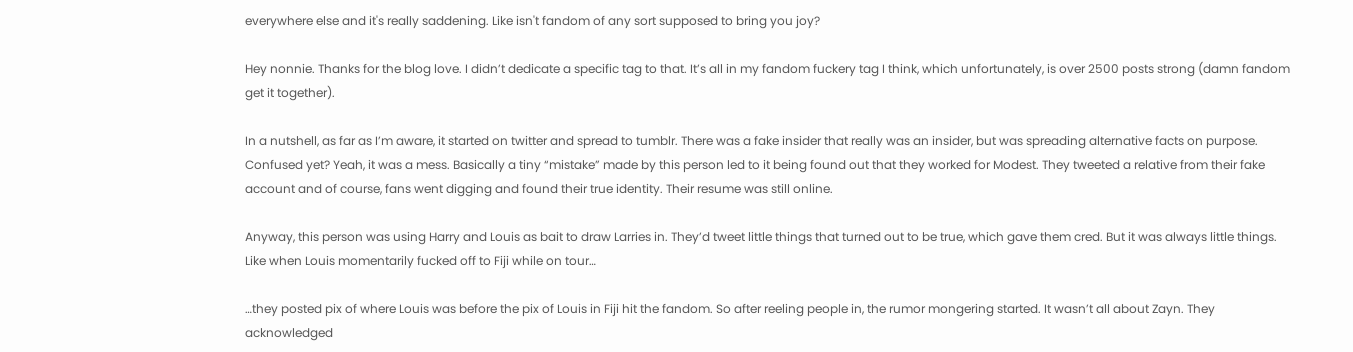everywhere else and it's really saddening. Like isn't fandom of any sort supposed to bring you joy?

Hey nonnie. Thanks for the blog love. I didn’t dedicate a specific tag to that. It’s all in my fandom fuckery tag I think, which unfortunately, is over 2500 posts strong (damn fandom get it together).

In a nutshell, as far as I’m aware, it started on twitter and spread to tumblr. There was a fake insider that really was an insider, but was spreading alternative facts on purpose. Confused yet? Yeah, it was a mess. Basically a tiny “mistake” made by this person led to it being found out that they worked for Modest. They tweeted a relative from their fake account and of course, fans went digging and found their true identity. Their resume was still online.

Anyway, this person was using Harry and Louis as bait to draw Larries in. They’d tweet little things that turned out to be true, which gave them cred. But it was always little things. Like when Louis momentarily fucked off to Fiji while on tour…

…they posted pix of where Louis was before the pix of Louis in Fiji hit the fandom. So after reeling people in, the rumor mongering started. It wasn’t all about Zayn. They acknowledged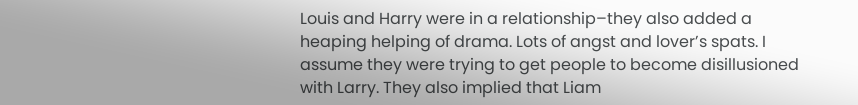Louis and Harry were in a relationship–they also added a heaping helping of drama. Lots of angst and lover’s spats. I assume they were trying to get people to become disillusioned with Larry. They also implied that Liam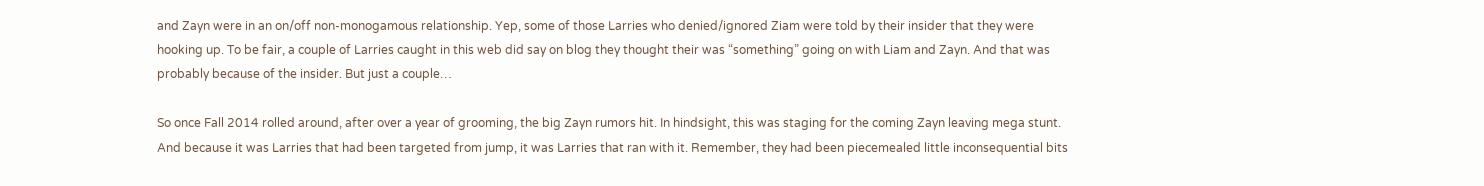and Zayn were in an on/off non-monogamous relationship. Yep, some of those Larries who denied/ignored Ziam were told by their insider that they were hooking up. To be fair, a couple of Larries caught in this web did say on blog they thought their was “something” going on with Liam and Zayn. And that was probably because of the insider. But just a couple…

So once Fall 2014 rolled around, after over a year of grooming, the big Zayn rumors hit. In hindsight, this was staging for the coming Zayn leaving mega stunt. And because it was Larries that had been targeted from jump, it was Larries that ran with it. Remember, they had been piecemealed little inconsequential bits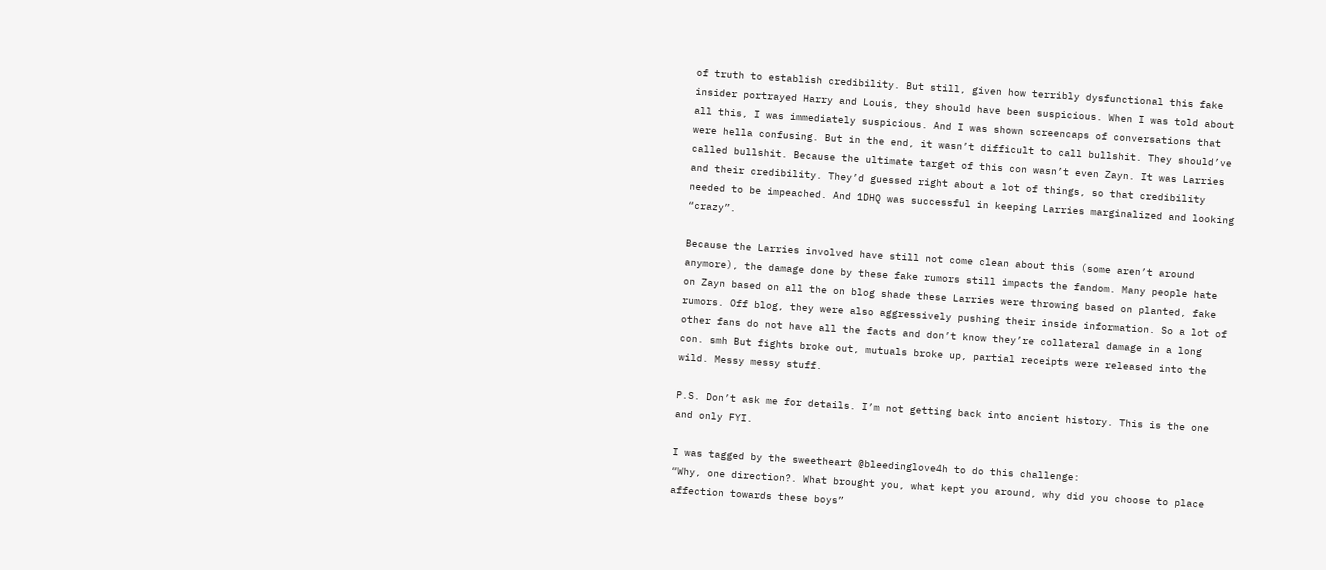of truth to establish credibility. But still, given how terribly dysfunctional this fake insider portrayed Harry and Louis, they should have been suspicious. When I was told about all this, I was immediately suspicious. And I was shown screencaps of conversations that were hella confusing. But in the end, it wasn’t difficult to call bullshit. They should’ve called bullshit. Because the ultimate target of this con wasn’t even Zayn. It was Larries and their credibility. They’d guessed right about a lot of things, so that credibility needed to be impeached. And 1DHQ was successful in keeping Larries marginalized and looking “crazy”.

Because the Larries involved have still not come clean about this (some aren’t around anymore), the damage done by these fake rumors still impacts the fandom. Many people hate on Zayn based on all the on blog shade these Larries were throwing based on planted, fake rumors. Off blog, they were also aggressively pushing their inside information. So a lot of other fans do not have all the facts and don’t know they’re collateral damage in a long con. smh But fights broke out, mutuals broke up, partial receipts were released into the wild. Messy messy stuff.

P.S. Don’t ask me for details. I’m not getting back into ancient history. This is the one and only FYI.

I was tagged by the sweetheart @bleedinglove4h to do this challenge:
“Why, one direction?. What brought you, what kept you around, why did you choose to place affection towards these boys”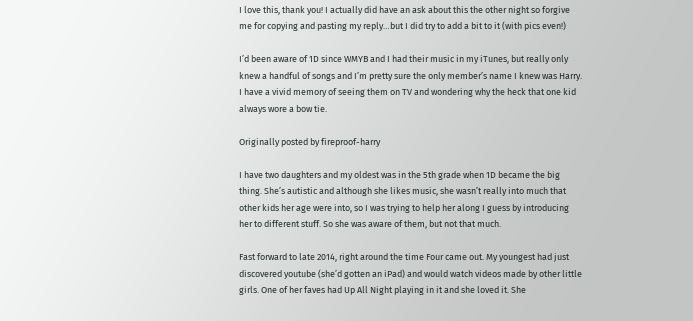I love this, thank you! I actually did have an ask about this the other night so forgive me for copying and pasting my reply…but I did try to add a bit to it (with pics even!)

I’d been aware of 1D since WMYB and I had their music in my iTunes, but really only knew a handful of songs and I’m pretty sure the only member’s name I knew was Harry. I have a vivid memory of seeing them on TV and wondering why the heck that one kid always wore a bow tie.

Originally posted by fireproof-harry

I have two daughters and my oldest was in the 5th grade when 1D became the big thing. She’s autistic and although she likes music, she wasn’t really into much that other kids her age were into, so I was trying to help her along I guess by introducing her to different stuff. So she was aware of them, but not that much.

Fast forward to late 2014, right around the time Four came out. My youngest had just discovered youtube (she’d gotten an iPad) and would watch videos made by other little girls. One of her faves had Up All Night playing in it and she loved it. She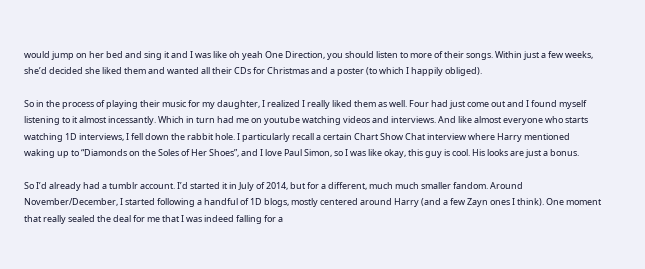would jump on her bed and sing it and I was like oh yeah One Direction, you should listen to more of their songs. Within just a few weeks, she’d decided she liked them and wanted all their CDs for Christmas and a poster (to which I happily obliged).

So in the process of playing their music for my daughter, I realized I really liked them as well. Four had just come out and I found myself listening to it almost incessantly. Which in turn had me on youtube watching videos and interviews. And like almost everyone who starts watching 1D interviews, I fell down the rabbit hole. I particularly recall a certain Chart Show Chat interview where Harry mentioned waking up to “Diamonds on the Soles of Her Shoes”, and I love Paul Simon, so I was like okay, this guy is cool. His looks are just a bonus.

So I’d already had a tumblr account. I’d started it in July of 2014, but for a different, much much smaller fandom. Around November/December, I started following a handful of 1D blogs, mostly centered around Harry (and a few Zayn ones I think). One moment that really sealed the deal for me that I was indeed falling for a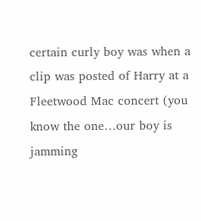certain curly boy was when a clip was posted of Harry at a Fleetwood Mac concert (you know the one…our boy is jamming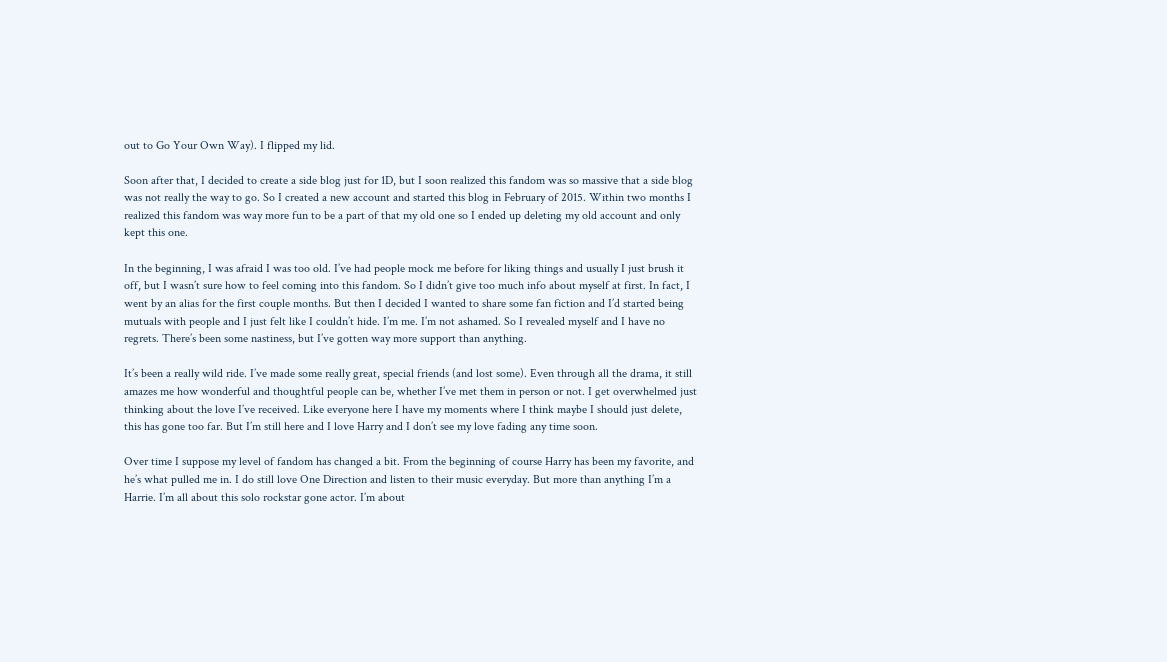out to Go Your Own Way). I flipped my lid.

Soon after that, I decided to create a side blog just for 1D, but I soon realized this fandom was so massive that a side blog was not really the way to go. So I created a new account and started this blog in February of 2015. Within two months I realized this fandom was way more fun to be a part of that my old one so I ended up deleting my old account and only kept this one.

In the beginning, I was afraid I was too old. I’ve had people mock me before for liking things and usually I just brush it off, but I wasn’t sure how to feel coming into this fandom. So I didn’t give too much info about myself at first. In fact, I went by an alias for the first couple months. But then I decided I wanted to share some fan fiction and I’d started being mutuals with people and I just felt like I couldn’t hide. I’m me. I’m not ashamed. So I revealed myself and I have no regrets. There’s been some nastiness, but I’ve gotten way more support than anything.

It’s been a really wild ride. I’ve made some really great, special friends (and lost some). Even through all the drama, it still amazes me how wonderful and thoughtful people can be, whether I’ve met them in person or not. I get overwhelmed just thinking about the love I’ve received. Like everyone here I have my moments where I think maybe I should just delete, this has gone too far. But I’m still here and I love Harry and I don’t see my love fading any time soon.

Over time I suppose my level of fandom has changed a bit. From the beginning of course Harry has been my favorite, and he’s what pulled me in. I do still love One Direction and listen to their music everyday. But more than anything I’m a Harrie. I’m all about this solo rockstar gone actor. I’m about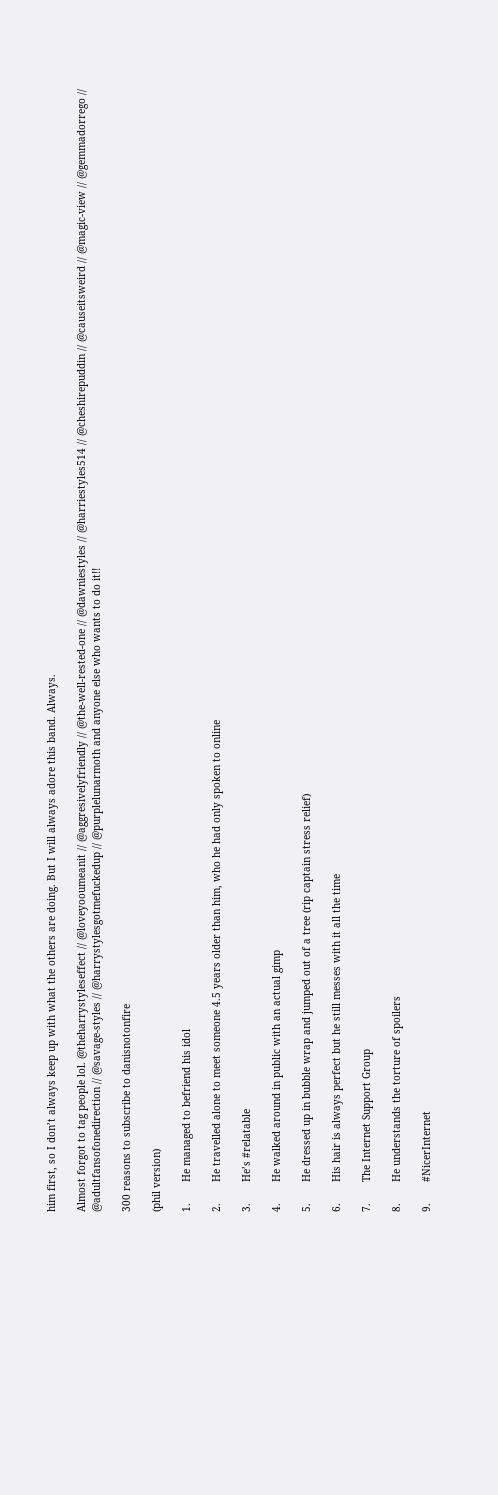him first, so I don’t always keep up with what the others are doing. But I will always adore this band. Always.

Almost forgot to tag people lol. @theharrystyleseffect // @loveyooumeanit // @aggresivelyfriendly // @the-well-rested-one // @dawniestyles // @harriestyles514 // @cheshirepuddin // @causeitsweird // @magic-view // @gemmadorrego // @adultfansofonedirection // @savage-styles // @harrystylesgotmefuckedup // @purplelunarmoth and anyone else who wants to do it!!

300 reasons to subscribe to danisnotonfire

(phil version)

1.       He managed to befriend his idol

2.       He travelled alone to meet someone 4.5 years older than him, who he had only spoken to online

3.       He’s #relatable

4.       He walked around in public with an actual gimp

5.       He dressed up in bubble wrap and jumped out of a tree (rip captain stress relief)

6.       His hair is always perfect but he still messes with it all the time

7.       The Internet Support Group

8.       He understands the torture of spoilers

9.       #NicerInternet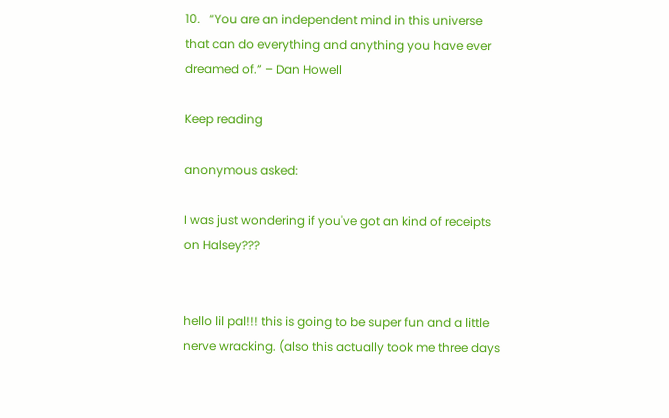10.   “You are an independent mind in this universe that can do everything and anything you have ever dreamed of.” – Dan Howell

Keep reading

anonymous asked:

I was just wondering if you've got an kind of receipts on Halsey???


hello lil pal!!! this is going to be super fun and a little nerve wracking. (also this actually took me three days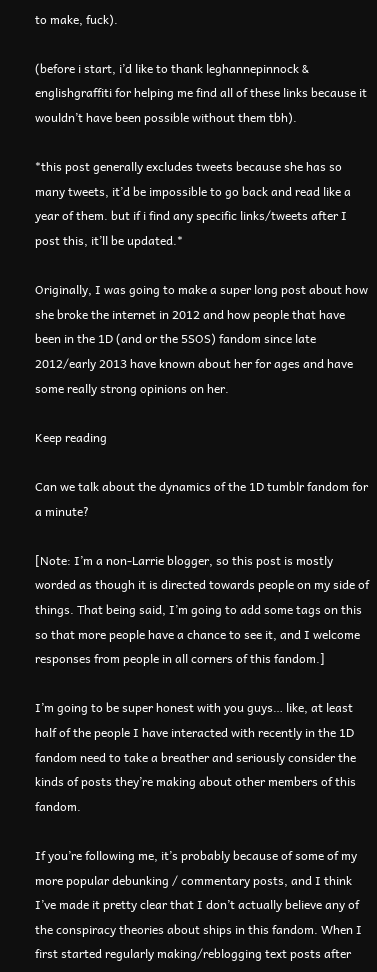to make, fuck).

(before i start, i’d like to thank leghannepinnock & englishgraffiti for helping me find all of these links because it wouldn’t have been possible without them tbh).

*this post generally excludes tweets because she has so many tweets, it’d be impossible to go back and read like a year of them. but if i find any specific links/tweets after I post this, it’ll be updated.*

Originally, I was going to make a super long post about how she broke the internet in 2012 and how people that have been in the 1D (and or the 5SOS) fandom since late 2012/early 2013 have known about her for ages and have some really strong opinions on her.

Keep reading

Can we talk about the dynamics of the 1D tumblr fandom for a minute?

[Note: I’m a non-Larrie blogger, so this post is mostly worded as though it is directed towards people on my side of things. That being said, I’m going to add some tags on this so that more people have a chance to see it, and I welcome responses from people in all corners of this fandom.]

I’m going to be super honest with you guys… like, at least half of the people I have interacted with recently in the 1D fandom need to take a breather and seriously consider the kinds of posts they’re making about other members of this fandom.

If you’re following me, it’s probably because of some of my more popular debunking / commentary posts, and I think I’ve made it pretty clear that I don’t actually believe any of the conspiracy theories about ships in this fandom. When I first started regularly making/reblogging text posts after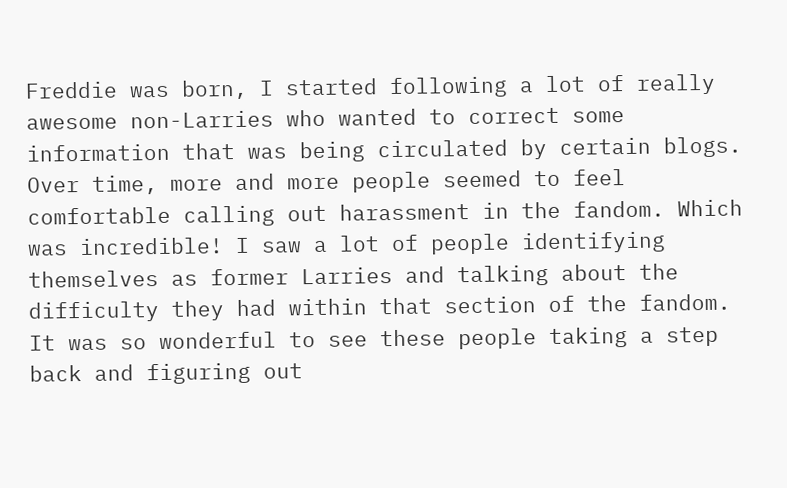Freddie was born, I started following a lot of really awesome non-Larries who wanted to correct some information that was being circulated by certain blogs. Over time, more and more people seemed to feel comfortable calling out harassment in the fandom. Which was incredible! I saw a lot of people identifying themselves as former Larries and talking about the difficulty they had within that section of the fandom. It was so wonderful to see these people taking a step back and figuring out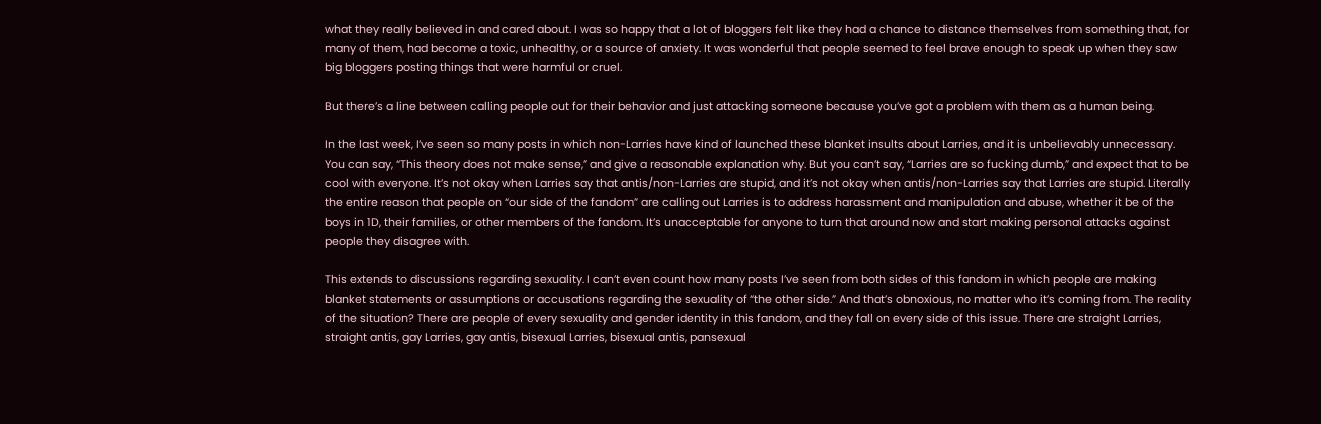what they really believed in and cared about. I was so happy that a lot of bloggers felt like they had a chance to distance themselves from something that, for many of them, had become a toxic, unhealthy, or a source of anxiety. It was wonderful that people seemed to feel brave enough to speak up when they saw big bloggers posting things that were harmful or cruel.

But there’s a line between calling people out for their behavior and just attacking someone because you’ve got a problem with them as a human being.

In the last week, I’ve seen so many posts in which non-Larries have kind of launched these blanket insults about Larries, and it is unbelievably unnecessary. You can say, “This theory does not make sense,” and give a reasonable explanation why. But you can’t say, “Larries are so fucking dumb,” and expect that to be cool with everyone. It’s not okay when Larries say that antis/non-Larries are stupid, and it’s not okay when antis/non-Larries say that Larries are stupid. Literally the entire reason that people on “our side of the fandom” are calling out Larries is to address harassment and manipulation and abuse, whether it be of the boys in 1D, their families, or other members of the fandom. It’s unacceptable for anyone to turn that around now and start making personal attacks against people they disagree with.

This extends to discussions regarding sexuality. I can’t even count how many posts I’ve seen from both sides of this fandom in which people are making blanket statements or assumptions or accusations regarding the sexuality of “the other side.” And that’s obnoxious, no matter who it’s coming from. The reality of the situation? There are people of every sexuality and gender identity in this fandom, and they fall on every side of this issue. There are straight Larries, straight antis, gay Larries, gay antis, bisexual Larries, bisexual antis, pansexual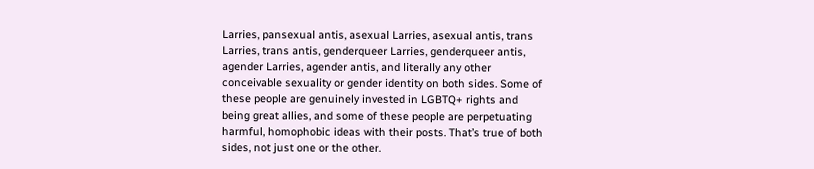Larries, pansexual antis, asexual Larries, asexual antis, trans Larries, trans antis, genderqueer Larries, genderqueer antis, agender Larries, agender antis, and literally any other conceivable sexuality or gender identity on both sides. Some of these people are genuinely invested in LGBTQ+ rights and being great allies, and some of these people are perpetuating harmful, homophobic ideas with their posts. That’s true of both sides, not just one or the other.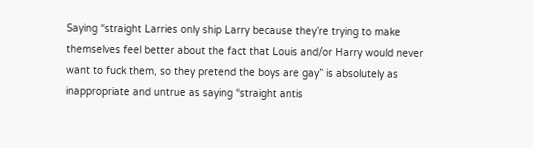Saying “straight Larries only ship Larry because they’re trying to make themselves feel better about the fact that Louis and/or Harry would never want to fuck them, so they pretend the boys are gay” is absolutely as inappropriate and untrue as saying “straight antis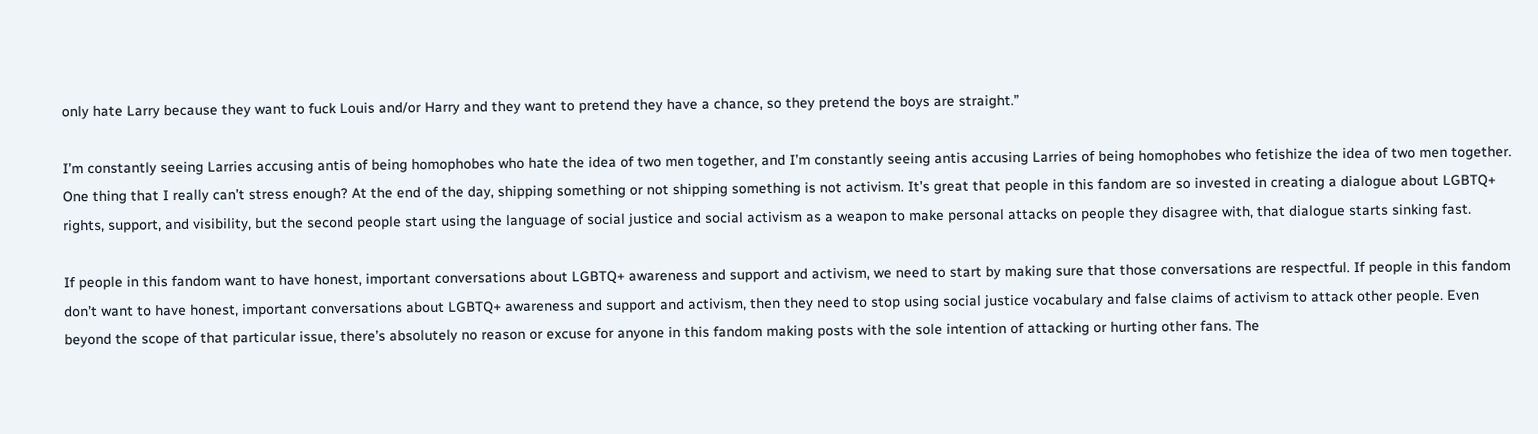only hate Larry because they want to fuck Louis and/or Harry and they want to pretend they have a chance, so they pretend the boys are straight.”

I’m constantly seeing Larries accusing antis of being homophobes who hate the idea of two men together, and I’m constantly seeing antis accusing Larries of being homophobes who fetishize the idea of two men together. One thing that I really can’t stress enough? At the end of the day, shipping something or not shipping something is not activism. It’s great that people in this fandom are so invested in creating a dialogue about LGBTQ+ rights, support, and visibility, but the second people start using the language of social justice and social activism as a weapon to make personal attacks on people they disagree with, that dialogue starts sinking fast.

If people in this fandom want to have honest, important conversations about LGBTQ+ awareness and support and activism, we need to start by making sure that those conversations are respectful. If people in this fandom don’t want to have honest, important conversations about LGBTQ+ awareness and support and activism, then they need to stop using social justice vocabulary and false claims of activism to attack other people. Even beyond the scope of that particular issue, there’s absolutely no reason or excuse for anyone in this fandom making posts with the sole intention of attacking or hurting other fans. The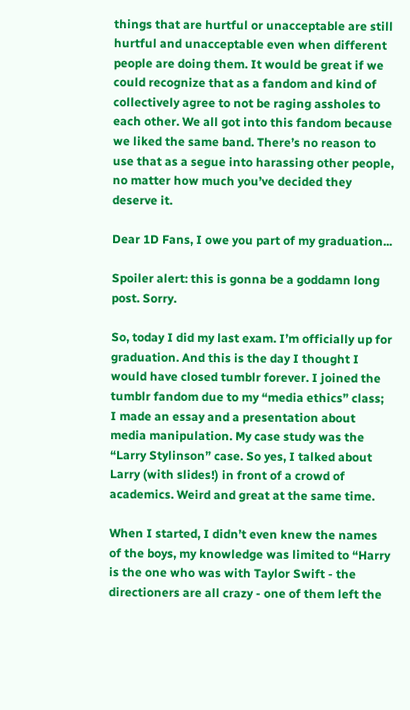things that are hurtful or unacceptable are still hurtful and unacceptable even when different people are doing them. It would be great if we could recognize that as a fandom and kind of collectively agree to not be raging assholes to each other. We all got into this fandom because we liked the same band. There’s no reason to use that as a segue into harassing other people, no matter how much you’ve decided they deserve it.

Dear 1D Fans, I owe you part of my graduation...

Spoiler alert: this is gonna be a goddamn long post. Sorry.

So, today I did my last exam. I’m officially up for graduation. And this is the day I thought I would have closed tumblr forever. I joined the tumblr fandom due to my “media ethics” class; I made an essay and a presentation about media manipulation. My case study was the “Larry Stylinson” case. So yes, I talked about Larry (with slides!) in front of a crowd of academics. Weird and great at the same time.

When I started, I didn’t even knew the names of the boys, my knowledge was limited to “Harry is the one who was with Taylor Swift - the directioners are all crazy - one of them left the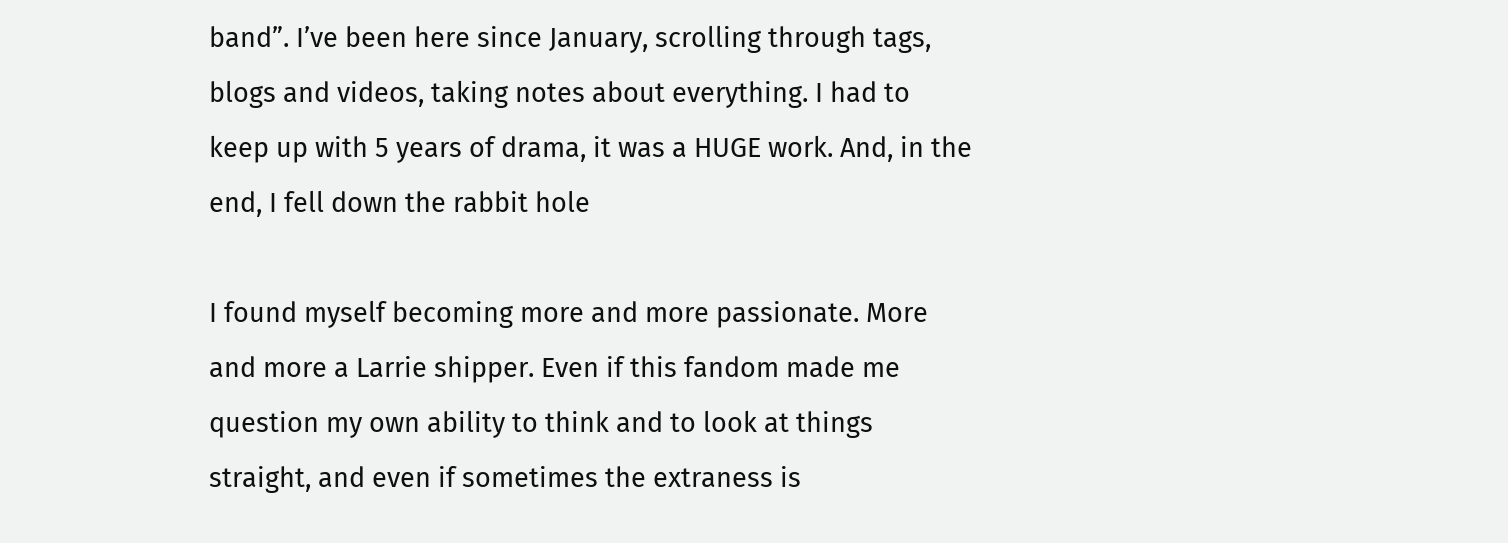band”. I’ve been here since January, scrolling through tags, blogs and videos, taking notes about everything. I had to keep up with 5 years of drama, it was a HUGE work. And, in the end, I fell down the rabbit hole

I found myself becoming more and more passionate. More and more a Larrie shipper. Even if this fandom made me question my own ability to think and to look at things straight, and even if sometimes the extraness is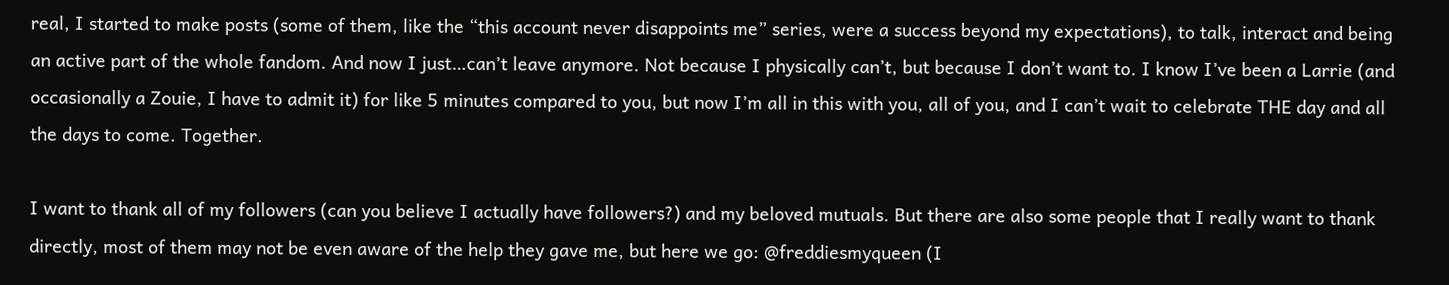real, I started to make posts (some of them, like the “this account never disappoints me” series, were a success beyond my expectations), to talk, interact and being an active part of the whole fandom. And now I just…can’t leave anymore. Not because I physically can’t, but because I don’t want to. I know I’ve been a Larrie (and occasionally a Zouie, I have to admit it) for like 5 minutes compared to you, but now I’m all in this with you, all of you, and I can’t wait to celebrate THE day and all the days to come. Together.

I want to thank all of my followers (can you believe I actually have followers?) and my beloved mutuals. But there are also some people that I really want to thank directly, most of them may not be even aware of the help they gave me, but here we go: @freddiesmyqueen (I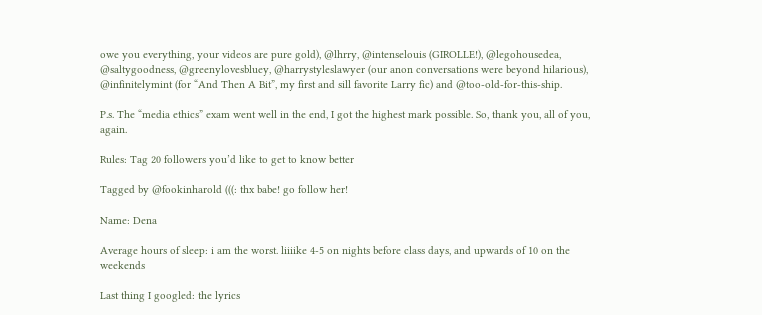owe you everything, your videos are pure gold), @lhrry, @intenselouis (GIROLLE!), @legohousedea, @saltygoodness, @greenylovesbluey, @harrystyleslawyer (our anon conversations were beyond hilarious), @infinitelymint (for “And Then A Bit”, my first and sill favorite Larry fic) and @too-old-for-this-ship.

P.s. The “media ethics” exam went well in the end, I got the highest mark possible. So, thank you, all of you, again.

Rules: Tag 20 followers you’d like to get to know better

Tagged by @fookinharold (((: thx babe! go follow her!

Name: Dena

Average hours of sleep: i am the worst. liiiike 4-5 on nights before class days, and upwards of 10 on the weekends

Last thing I googled: the lyrics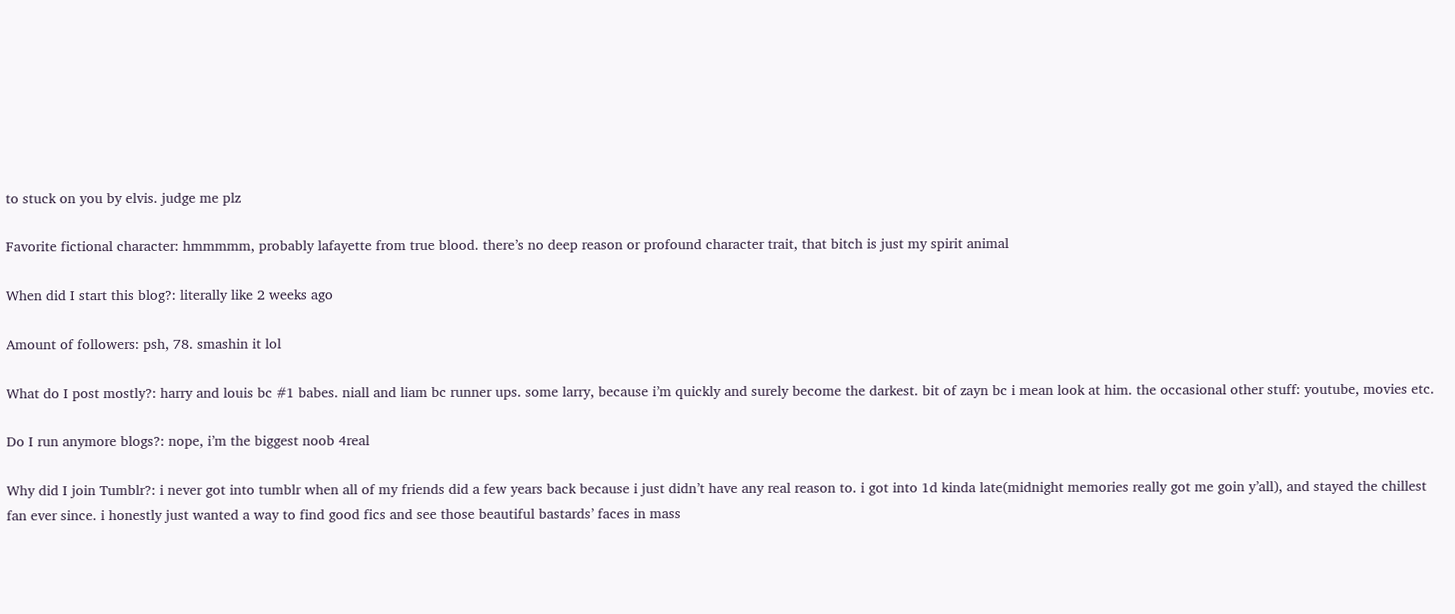to stuck on you by elvis. judge me plz

Favorite fictional character: hmmmmm, probably lafayette from true blood. there’s no deep reason or profound character trait, that bitch is just my spirit animal

When did I start this blog?: literally like 2 weeks ago

Amount of followers: psh, 78. smashin it lol

What do I post mostly?: harry and louis bc #1 babes. niall and liam bc runner ups. some larry, because i’m quickly and surely become the darkest. bit of zayn bc i mean look at him. the occasional other stuff: youtube, movies etc.

Do I run anymore blogs?: nope, i’m the biggest noob 4real

Why did I join Tumblr?: i never got into tumblr when all of my friends did a few years back because i just didn’t have any real reason to. i got into 1d kinda late(midnight memories really got me goin y’all), and stayed the chillest fan ever since. i honestly just wanted a way to find good fics and see those beautiful bastards’ faces in mass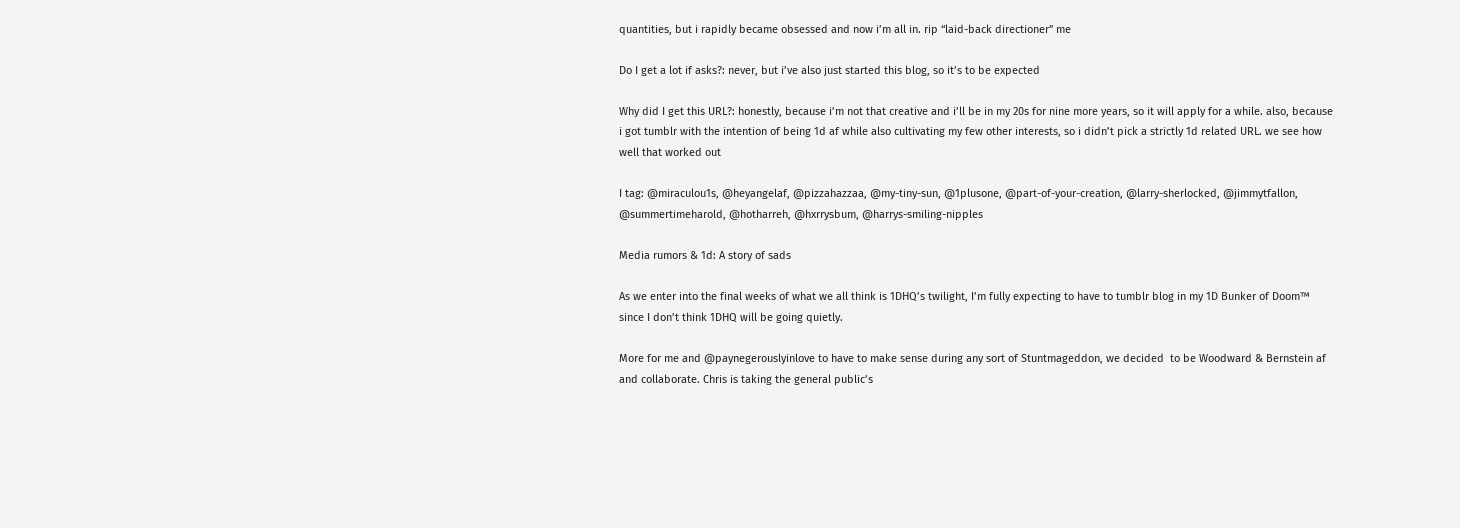quantities, but i rapidly became obsessed and now i’m all in. rip “laid-back directioner” me

Do I get a lot if asks?: never, but i’ve also just started this blog, so it’s to be expected

Why did I get this URL?: honestly, because i’m not that creative and i’ll be in my 20s for nine more years, so it will apply for a while. also, because i got tumblr with the intention of being 1d af while also cultivating my few other interests, so i didn’t pick a strictly 1d related URL. we see how well that worked out

I tag: @miraculou1s, @heyangelaf, @pizzahazzaa, @my-tiny-sun, @1plusone, @part-of-your-creation, @larry-sherlocked, @jimmytfallon, @summertimeharold, @hotharreh, @hxrrysbum, @harrys-smiling-nipples

Media rumors & 1d: A story of sads

As we enter into the final weeks of what we all think is 1DHQ’s twilight, I’m fully expecting to have to tumblr blog in my 1D Bunker of Doom™ since I don’t think 1DHQ will be going quietly.

More for me and @paynegerouslyinlove to have to make sense during any sort of Stuntmageddon, we decided  to be Woodward & Bernstein af and collaborate. Chris is taking the general public’s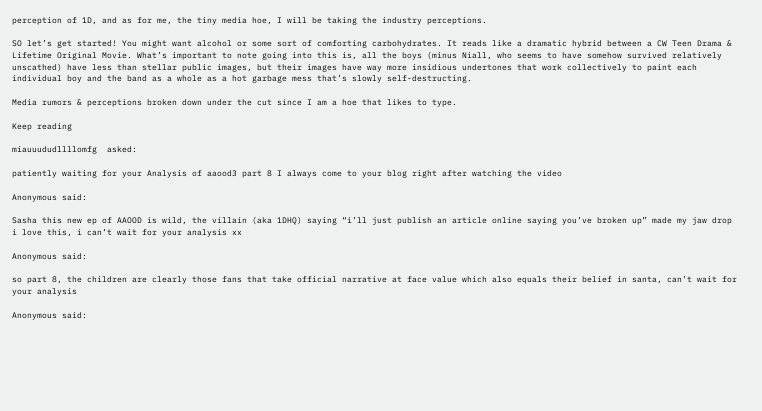perception of 1D, and as for me, the tiny media hoe, I will be taking the industry perceptions.

SO let’s get started! You might want alcohol or some sort of comforting carbohydrates. It reads like a dramatic hybrid between a CW Teen Drama & Lifetime Original Movie. What’s important to note going into this is, all the boys (minus Niall, who seems to have somehow survived relatively unscathed) have less than stellar public images, but their images have way more insidious undertones that work collectively to paint each individual boy and the band as a whole as a hot garbage mess that’s slowly self-destructing.

Media rumors & perceptions broken down under the cut since I am a hoe that likes to type.

Keep reading

miauuududllllomfg  asked:

patiently waiting for your Analysis of aaood3 part 8 I always come to your blog right after watching the video

Anonymous said:

Sasha this new ep of AAOOD is wild, the villain (aka 1DHQ) saying “i’ll just publish an article online saying you’ve broken up” made my jaw drop i love this, i can’t wait for your analysis xx

Anonymous said:

so part 8, the children are clearly those fans that take official narrative at face value which also equals their belief in santa, can’t wait for your analysis

Anonymous said: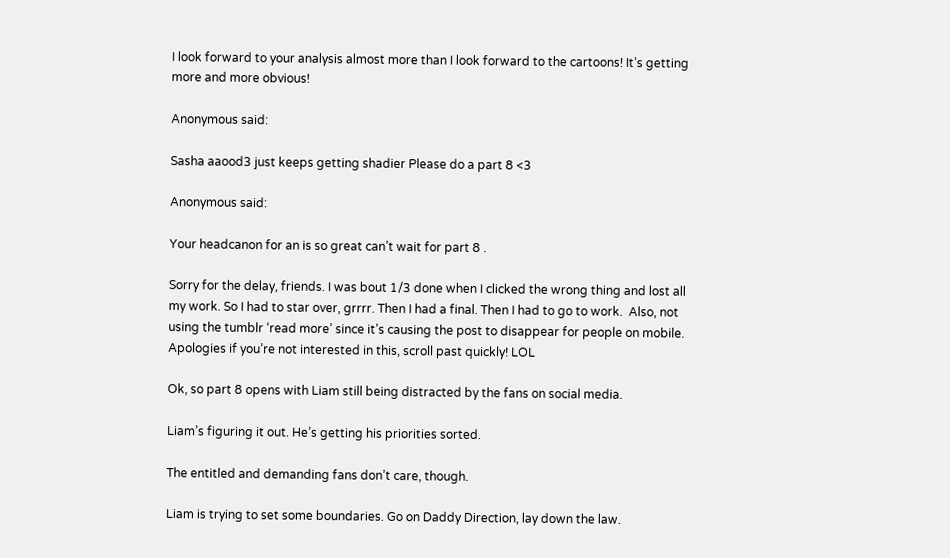I look forward to your analysis almost more than I look forward to the cartoons! It’s getting more and more obvious!

Anonymous said:

Sasha aaood3 just keeps getting shadier Please do a part 8 <3

Anonymous said:

Your headcanon for an is so great can’t wait for part 8 .

Sorry for the delay, friends. I was bout 1/3 done when I clicked the wrong thing and lost all my work. So I had to star over, grrrr. Then I had a final. Then I had to go to work.  Also, not using the tumblr ‘read more’ since it’s causing the post to disappear for people on mobile. Apologies if you’re not interested in this, scroll past quickly! LOL

Ok, so part 8 opens with Liam still being distracted by the fans on social media.

Liam’s figuring it out. He’s getting his priorities sorted.

The entitled and demanding fans don’t care, though.

Liam is trying to set some boundaries. Go on Daddy Direction, lay down the law.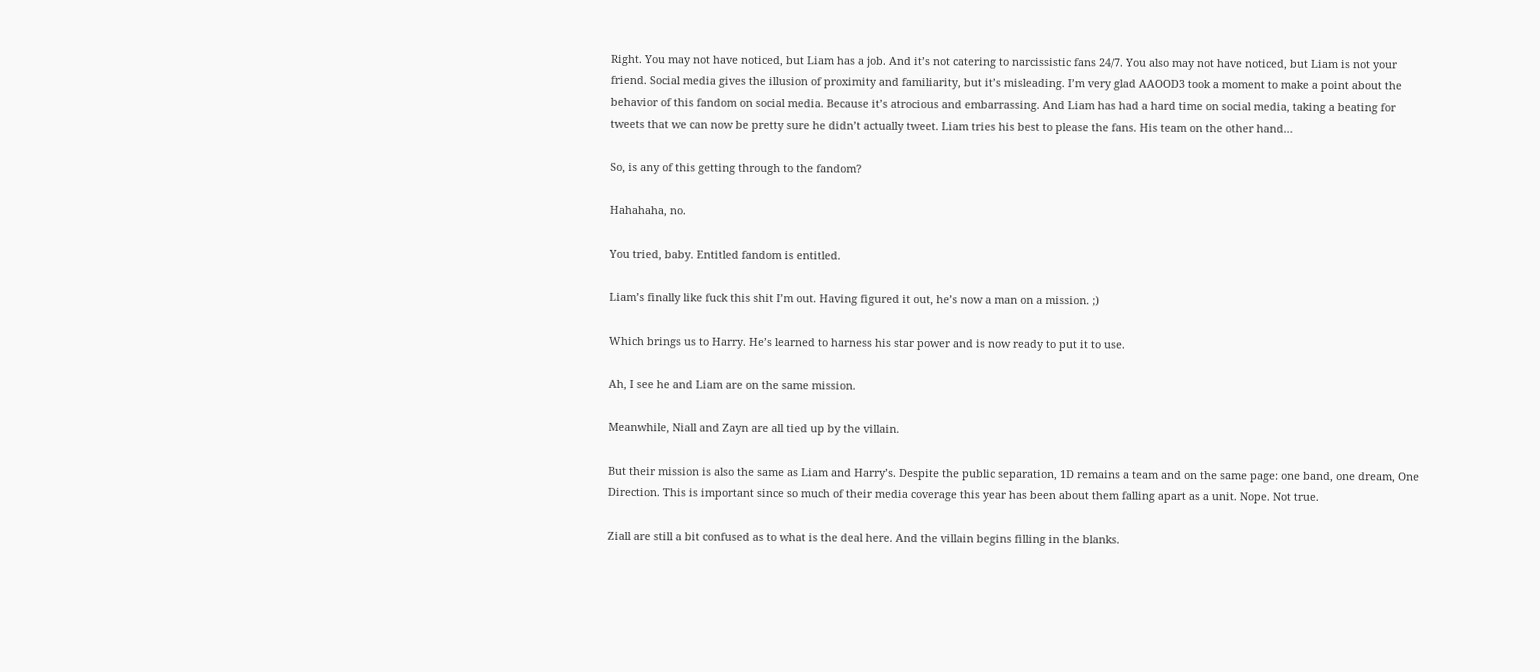Right. You may not have noticed, but Liam has a job. And it’s not catering to narcissistic fans 24/7. You also may not have noticed, but Liam is not your friend. Social media gives the illusion of proximity and familiarity, but it’s misleading. I’m very glad AAOOD3 took a moment to make a point about the behavior of this fandom on social media. Because it’s atrocious and embarrassing. And Liam has had a hard time on social media, taking a beating for tweets that we can now be pretty sure he didn’t actually tweet. Liam tries his best to please the fans. His team on the other hand…

So, is any of this getting through to the fandom?

Hahahaha, no.

You tried, baby. Entitled fandom is entitled.

Liam’s finally like fuck this shit I’m out. Having figured it out, he’s now a man on a mission. ;)

Which brings us to Harry. He’s learned to harness his star power and is now ready to put it to use.

Ah, I see he and Liam are on the same mission.

Meanwhile, Niall and Zayn are all tied up by the villain.

But their mission is also the same as Liam and Harry’s. Despite the public separation, 1D remains a team and on the same page: one band, one dream, One Direction. This is important since so much of their media coverage this year has been about them falling apart as a unit. Nope. Not true.

Ziall are still a bit confused as to what is the deal here. And the villain begins filling in the blanks.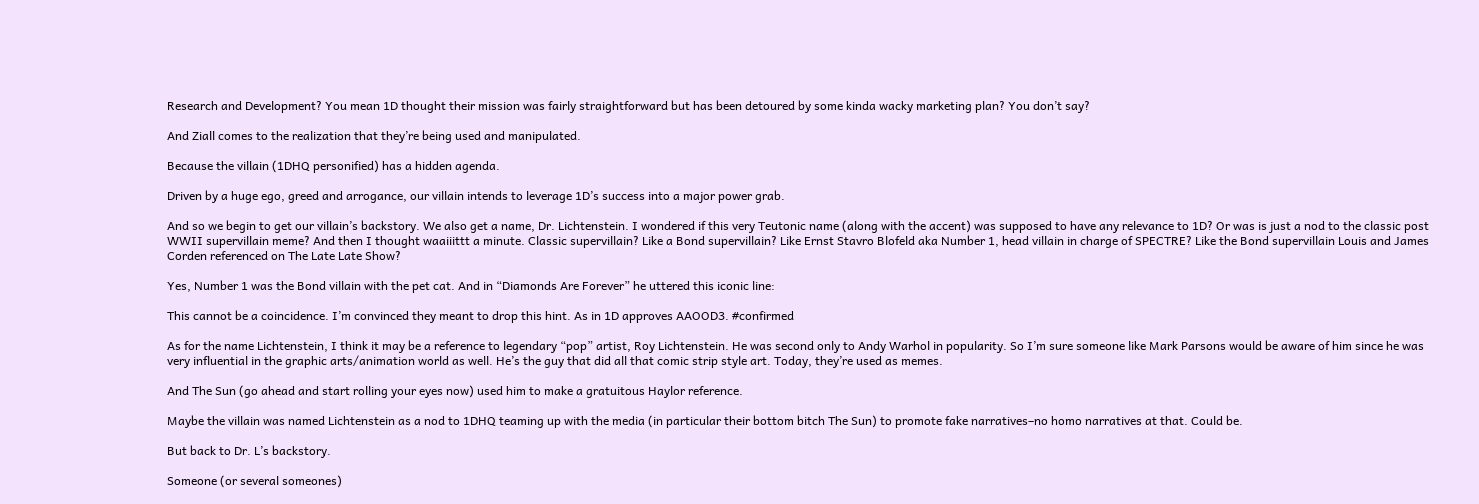Research and Development? You mean 1D thought their mission was fairly straightforward but has been detoured by some kinda wacky marketing plan? You don’t say?

And Ziall comes to the realization that they’re being used and manipulated.

Because the villain (1DHQ personified) has a hidden agenda.

Driven by a huge ego, greed and arrogance, our villain intends to leverage 1D’s success into a major power grab.

And so we begin to get our villain’s backstory. We also get a name, Dr. Lichtenstein. I wondered if this very Teutonic name (along with the accent) was supposed to have any relevance to 1D? Or was is just a nod to the classic post WWII supervillain meme? And then I thought waaiiittt a minute. Classic supervillain? Like a Bond supervillain? Like Ernst Stavro Blofeld aka Number 1, head villain in charge of SPECTRE? Like the Bond supervillain Louis and James Corden referenced on The Late Late Show?

Yes, Number 1 was the Bond villain with the pet cat. And in “Diamonds Are Forever” he uttered this iconic line:

This cannot be a coincidence. I’m convinced they meant to drop this hint. As in 1D approves AAOOD3. #confirmed

As for the name Lichtenstein, I think it may be a reference to legendary “pop” artist, Roy Lichtenstein. He was second only to Andy Warhol in popularity. So I’m sure someone like Mark Parsons would be aware of him since he was very influential in the graphic arts/animation world as well. He’s the guy that did all that comic strip style art. Today, they’re used as memes.

And The Sun (go ahead and start rolling your eyes now) used him to make a gratuitous Haylor reference.

Maybe the villain was named Lichtenstein as a nod to 1DHQ teaming up with the media (in particular their bottom bitch The Sun) to promote fake narratives–no homo narratives at that. Could be.

But back to Dr. L’s backstory.

Someone (or several someones)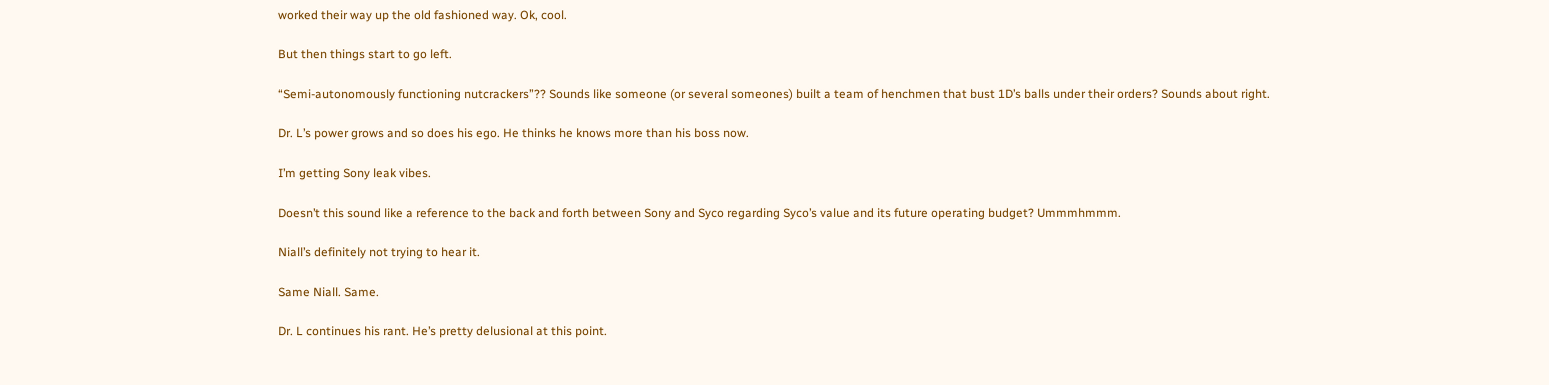worked their way up the old fashioned way. Ok, cool.

But then things start to go left.

“Semi-autonomously functioning nutcrackers”?? Sounds like someone (or several someones) built a team of henchmen that bust 1D’s balls under their orders? Sounds about right.

Dr. L’s power grows and so does his ego. He thinks he knows more than his boss now.

I’m getting Sony leak vibes.

Doesn’t this sound like a reference to the back and forth between Sony and Syco regarding Syco’s value and its future operating budget? Ummmhmmm.

Niall’s definitely not trying to hear it.

Same Niall. Same.

Dr. L continues his rant. He’s pretty delusional at this point.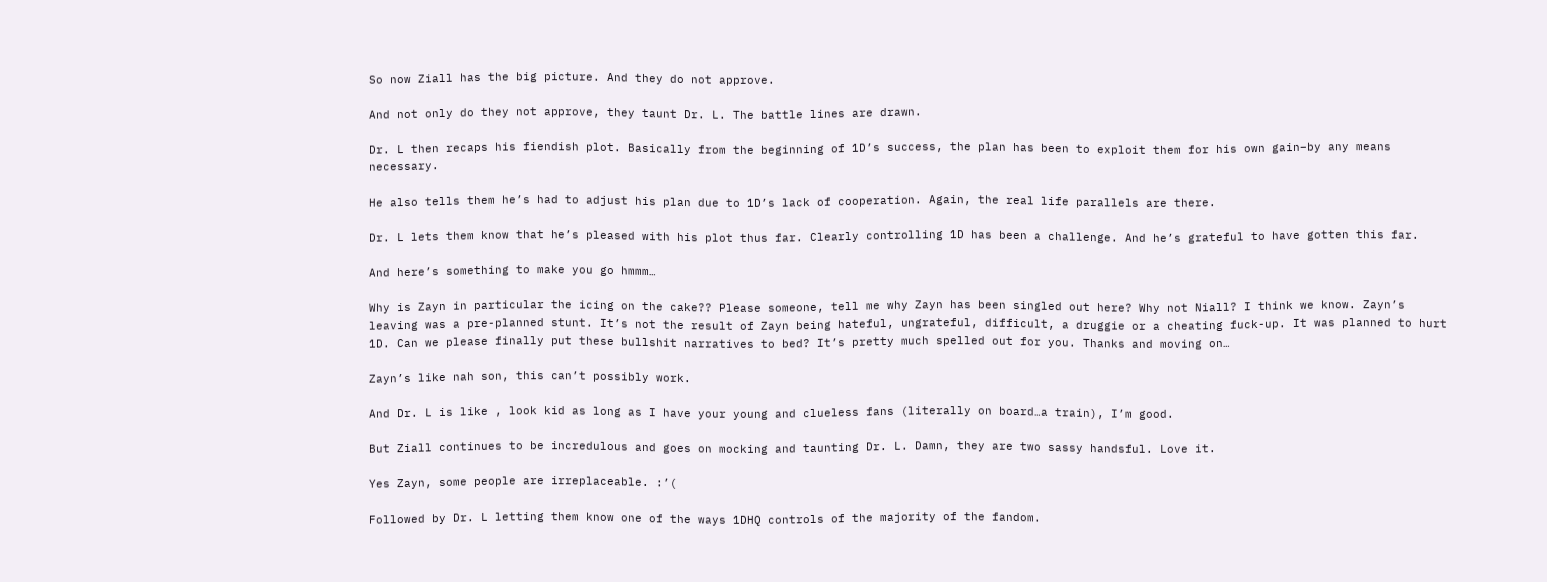So now Ziall has the big picture. And they do not approve.

And not only do they not approve, they taunt Dr. L. The battle lines are drawn.

Dr. L then recaps his fiendish plot. Basically from the beginning of 1D’s success, the plan has been to exploit them for his own gain–by any means necessary.

He also tells them he’s had to adjust his plan due to 1D’s lack of cooperation. Again, the real life parallels are there.

Dr. L lets them know that he’s pleased with his plot thus far. Clearly controlling 1D has been a challenge. And he’s grateful to have gotten this far.

And here’s something to make you go hmmm…

Why is Zayn in particular the icing on the cake?? Please someone, tell me why Zayn has been singled out here? Why not Niall? I think we know. Zayn’s leaving was a pre-planned stunt. It’s not the result of Zayn being hateful, ungrateful, difficult, a druggie or a cheating fuck-up. It was planned to hurt 1D. Can we please finally put these bullshit narratives to bed? It’s pretty much spelled out for you. Thanks and moving on…

Zayn’s like nah son, this can’t possibly work.

And Dr. L is like , look kid as long as I have your young and clueless fans (literally on board…a train), I’m good.

But Ziall continues to be incredulous and goes on mocking and taunting Dr. L. Damn, they are two sassy handsful. Love it.

Yes Zayn, some people are irreplaceable. :’(

Followed by Dr. L letting them know one of the ways 1DHQ controls of the majority of the fandom.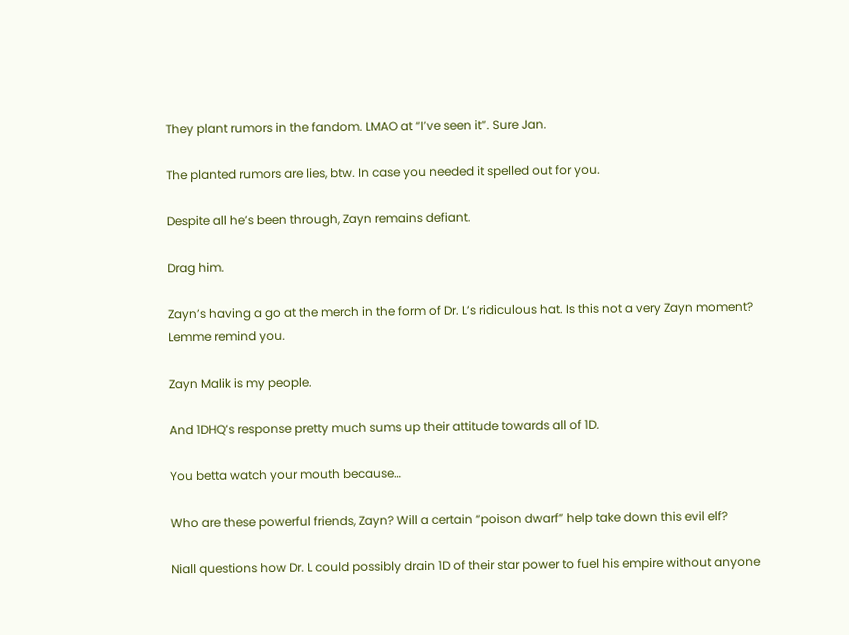They plant rumors in the fandom. LMAO at “I’ve seen it”. Sure Jan.

The planted rumors are lies, btw. In case you needed it spelled out for you.

Despite all he’s been through, Zayn remains defiant.

Drag him.

Zayn’s having a go at the merch in the form of Dr. L’s ridiculous hat. Is this not a very Zayn moment? Lemme remind you.

Zayn Malik is my people.

And 1DHQ’s response pretty much sums up their attitude towards all of 1D.

You betta watch your mouth because…

Who are these powerful friends, Zayn? Will a certain “poison dwarf” help take down this evil elf?

Niall questions how Dr. L could possibly drain 1D of their star power to fuel his empire without anyone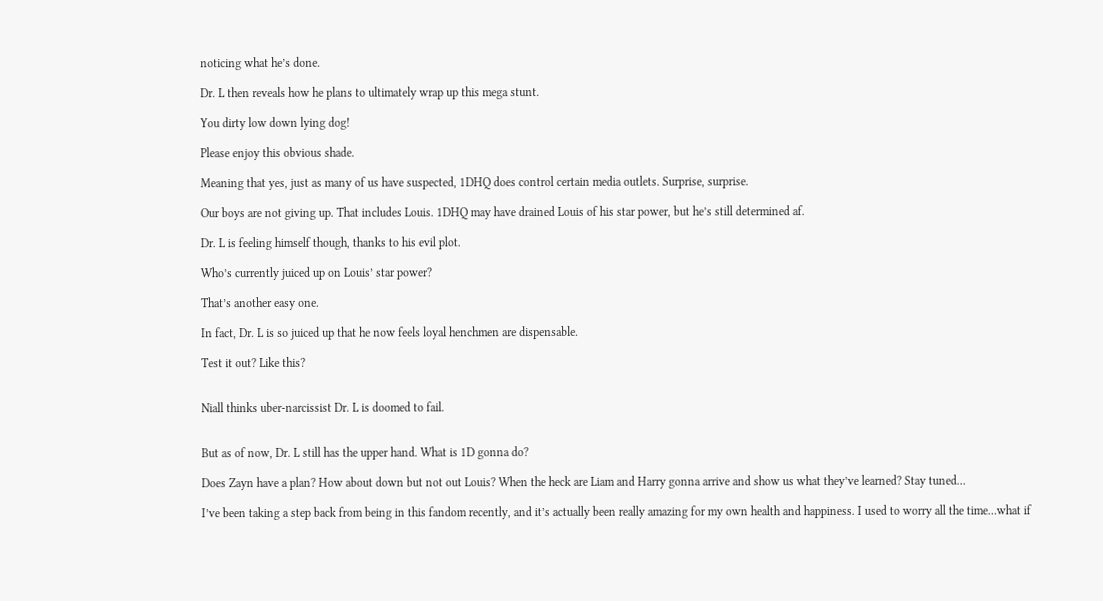noticing what he’s done.

Dr. L then reveals how he plans to ultimately wrap up this mega stunt.

You dirty low down lying dog!

Please enjoy this obvious shade.

Meaning that yes, just as many of us have suspected, 1DHQ does control certain media outlets. Surprise, surprise.

Our boys are not giving up. That includes Louis. 1DHQ may have drained Louis of his star power, but he’s still determined af.

Dr. L is feeling himself though, thanks to his evil plot.

Who’s currently juiced up on Louis’ star power?

That’s another easy one.

In fact, Dr. L is so juiced up that he now feels loyal henchmen are dispensable.

Test it out? Like this?


Niall thinks uber-narcissist Dr. L is doomed to fail.


But as of now, Dr. L still has the upper hand. What is 1D gonna do?

Does Zayn have a plan? How about down but not out Louis? When the heck are Liam and Harry gonna arrive and show us what they’ve learned? Stay tuned…

I’ve been taking a step back from being in this fandom recently, and it’s actually been really amazing for my own health and happiness. I used to worry all the time…what if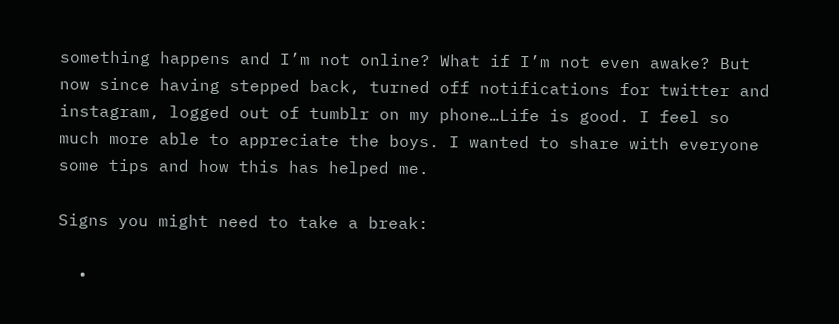something happens and I’m not online? What if I’m not even awake? But now since having stepped back, turned off notifications for twitter and instagram, logged out of tumblr on my phone…Life is good. I feel so much more able to appreciate the boys. I wanted to share with everyone some tips and how this has helped me.

Signs you might need to take a break:

  •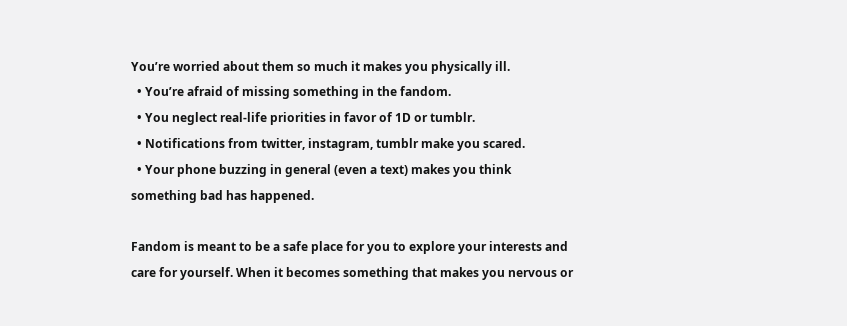You’re worried about them so much it makes you physically ill.
  • You’re afraid of missing something in the fandom.
  • You neglect real-life priorities in favor of 1D or tumblr.
  • Notifications from twitter, instagram, tumblr make you scared.
  • Your phone buzzing in general (even a text) makes you think something bad has happened.

Fandom is meant to be a safe place for you to explore your interests and care for yourself. When it becomes something that makes you nervous or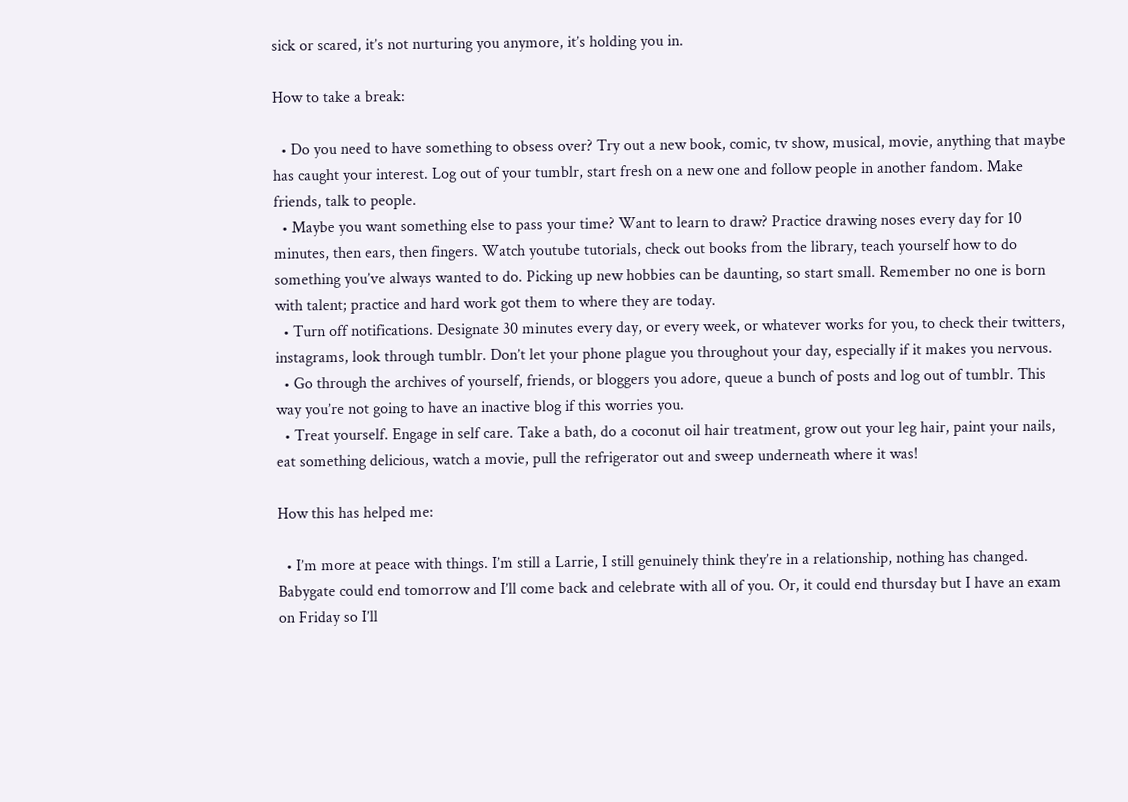sick or scared, it’s not nurturing you anymore, it’s holding you in.

How to take a break:

  • Do you need to have something to obsess over? Try out a new book, comic, tv show, musical, movie, anything that maybe has caught your interest. Log out of your tumblr, start fresh on a new one and follow people in another fandom. Make friends, talk to people.
  • Maybe you want something else to pass your time? Want to learn to draw? Practice drawing noses every day for 10 minutes, then ears, then fingers. Watch youtube tutorials, check out books from the library, teach yourself how to do something you’ve always wanted to do. Picking up new hobbies can be daunting, so start small. Remember no one is born with talent; practice and hard work got them to where they are today.
  • Turn off notifications. Designate 30 minutes every day, or every week, or whatever works for you, to check their twitters, instagrams, look through tumblr. Don’t let your phone plague you throughout your day, especially if it makes you nervous.
  • Go through the archives of yourself, friends, or bloggers you adore, queue a bunch of posts and log out of tumblr. This way you’re not going to have an inactive blog if this worries you.
  • Treat yourself. Engage in self care. Take a bath, do a coconut oil hair treatment, grow out your leg hair, paint your nails, eat something delicious, watch a movie, pull the refrigerator out and sweep underneath where it was!

How this has helped me:

  • I’m more at peace with things. I’m still a Larrie, I still genuinely think they’re in a relationship, nothing has changed. Babygate could end tomorrow and I’ll come back and celebrate with all of you. Or, it could end thursday but I have an exam on Friday so I’ll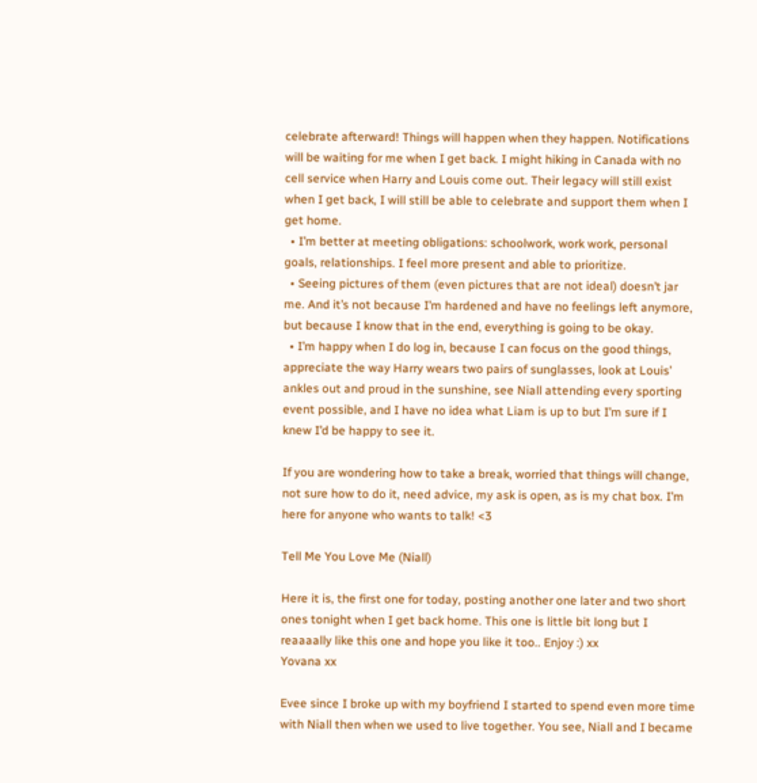celebrate afterward! Things will happen when they happen. Notifications will be waiting for me when I get back. I might hiking in Canada with no cell service when Harry and Louis come out. Their legacy will still exist when I get back, I will still be able to celebrate and support them when I get home.
  • I’m better at meeting obligations: schoolwork, work work, personal goals, relationships. I feel more present and able to prioritize.
  • Seeing pictures of them (even pictures that are not ideal) doesn’t jar me. And it’s not because I’m hardened and have no feelings left anymore, but because I know that in the end, everything is going to be okay.
  • I’m happy when I do log in, because I can focus on the good things, appreciate the way Harry wears two pairs of sunglasses, look at Louis’ ankles out and proud in the sunshine, see Niall attending every sporting event possible, and I have no idea what Liam is up to but I’m sure if I knew I’d be happy to see it.

If you are wondering how to take a break, worried that things will change, not sure how to do it, need advice, my ask is open, as is my chat box. I’m here for anyone who wants to talk! <3

Tell Me You Love Me (Niall)

Here it is, the first one for today, posting another one later and two short ones tonight when I get back home. This one is little bit long but I reaaaally like this one and hope you like it too.. Enjoy :) xx
Yovana xx

Evee since I broke up with my boyfriend I started to spend even more time with Niall then when we used to live together. You see, Niall and I became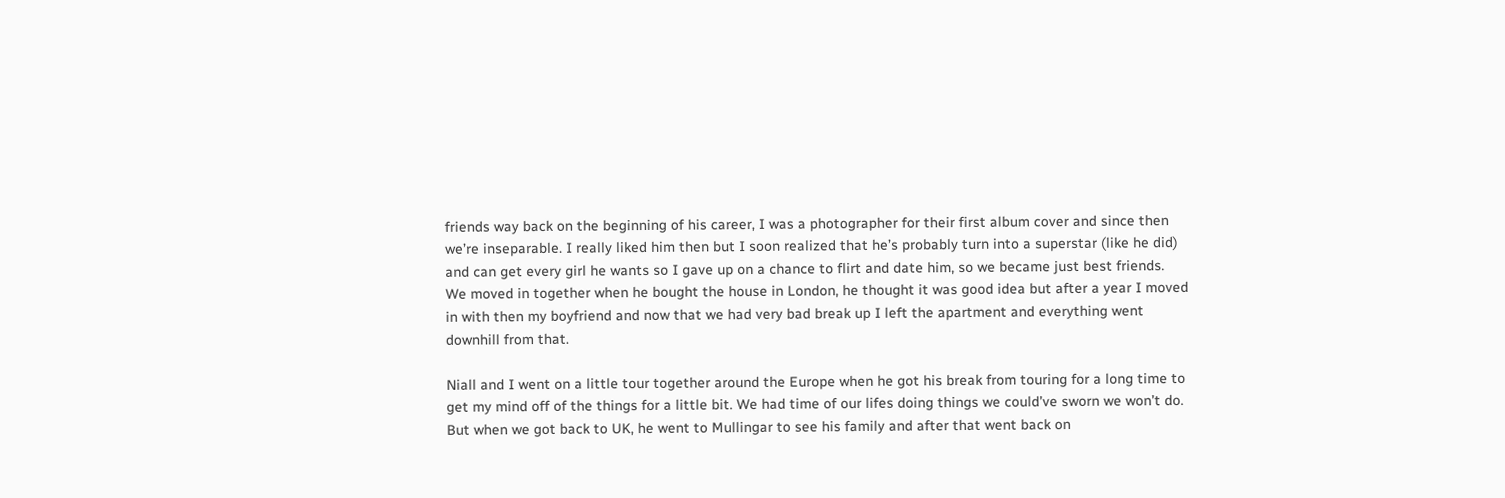friends way back on the beginning of his career, I was a photographer for their first album cover and since then we’re inseparable. I really liked him then but I soon realized that he’s probably turn into a superstar (like he did) and can get every girl he wants so I gave up on a chance to flirt and date him, so we became just best friends.
We moved in together when he bought the house in London, he thought it was good idea but after a year I moved in with then my boyfriend and now that we had very bad break up I left the apartment and everything went downhill from that.

Niall and I went on a little tour together around the Europe when he got his break from touring for a long time to get my mind off of the things for a little bit. We had time of our lifes doing things we could’ve sworn we won’t do. But when we got back to UK, he went to Mullingar to see his family and after that went back on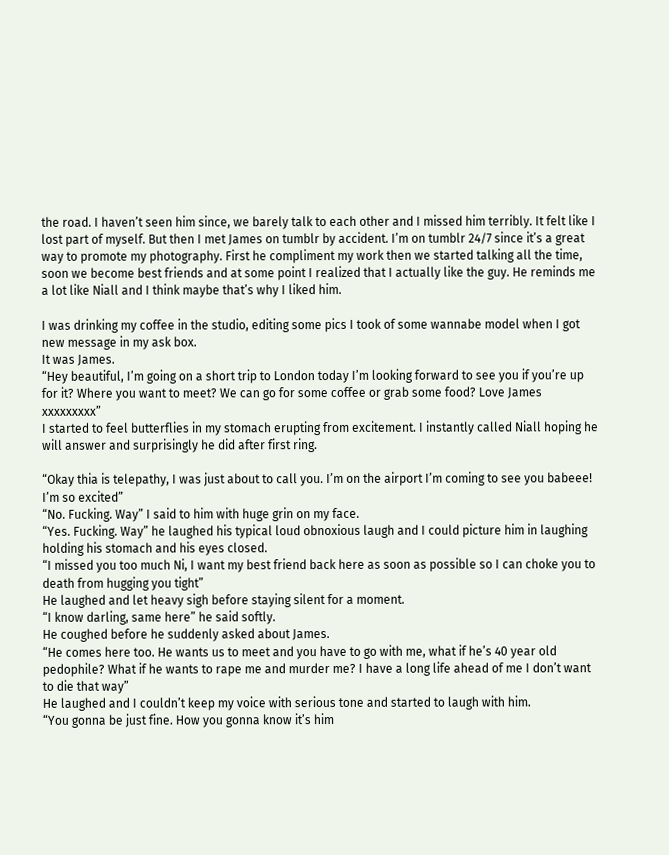the road. I haven’t seen him since, we barely talk to each other and I missed him terribly. It felt like I lost part of myself. But then I met James on tumblr by accident. I’m on tumblr 24/7 since it’s a great way to promote my photography. First he compliment my work then we started talking all the time, soon we become best friends and at some point I realized that I actually like the guy. He reminds me a lot like Niall and I think maybe that’s why I liked him.

I was drinking my coffee in the studio, editing some pics I took of some wannabe model when I got new message in my ask box.
It was James.
“Hey beautiful, I’m going on a short trip to London today I’m looking forward to see you if you’re up for it? Where you want to meet? We can go for some coffee or grab some food? Love James xxxxxxxxx”
I started to feel butterflies in my stomach erupting from excitement. I instantly called Niall hoping he will answer and surprisingly he did after first ring.

“Okay thia is telepathy, I was just about to call you. I’m on the airport I’m coming to see you babeee! I’m so excited”
“No. Fucking. Way” I said to him with huge grin on my face.
“Yes. Fucking. Way” he laughed his typical loud obnoxious laugh and I could picture him in laughing holding his stomach and his eyes closed.
“I missed you too much Ni, I want my best friend back here as soon as possible so I can choke you to death from hugging you tight”
He laughed and let heavy sigh before staying silent for a moment.
“I know darling, same here” he said softly.
He coughed before he suddenly asked about James.
“He comes here too. He wants us to meet and you have to go with me, what if he’s 40 year old pedophile? What if he wants to rape me and murder me? I have a long life ahead of me I don’t want to die that way”
He laughed and I couldn’t keep my voice with serious tone and started to laugh with him.
“You gonna be just fine. How you gonna know it’s him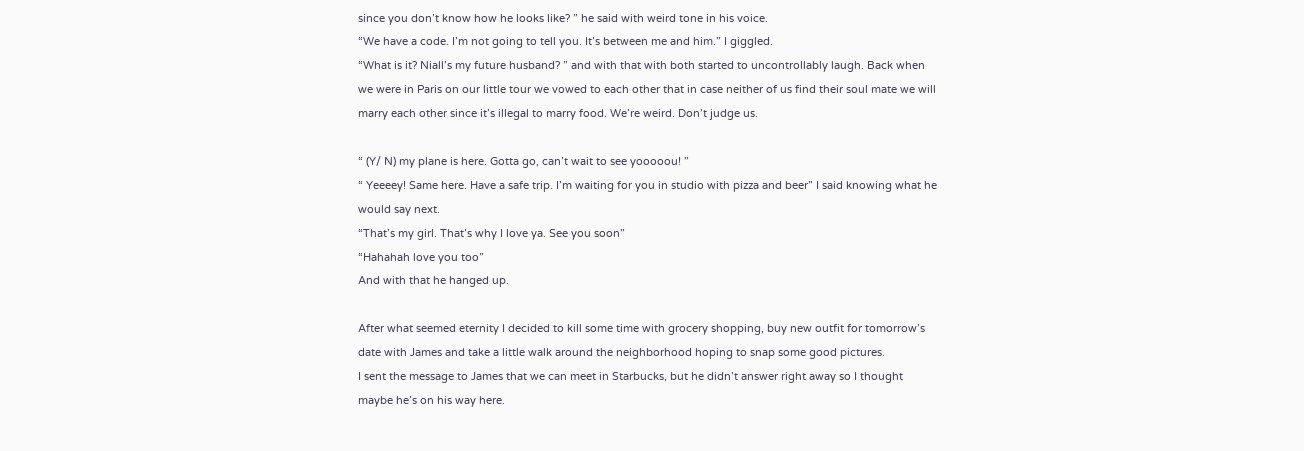since you don’t know how he looks like? ” he said with weird tone in his voice.
“We have a code. I’m not going to tell you. It’s between me and him.” I giggled.
“What is it? Niall’s my future husband? ” and with that with both started to uncontrollably laugh. Back when we were in Paris on our little tour we vowed to each other that in case neither of us find their soul mate we will marry each other since it’s illegal to marry food. We’re weird. Don’t judge us.

“ (Y/ N) my plane is here. Gotta go, can’t wait to see yooooou! ”
“ Yeeeey! Same here. Have a safe trip. I’m waiting for you in studio with pizza and beer” I said knowing what he would say next.
“That’s my girl. That’s why I love ya. See you soon”
“Hahahah love you too”
And with that he hanged up.

After what seemed eternity I decided to kill some time with grocery shopping, buy new outfit for tomorrow’s date with James and take a little walk around the neighborhood hoping to snap some good pictures.
I sent the message to James that we can meet in Starbucks, but he didn’t answer right away so I thought maybe he’s on his way here.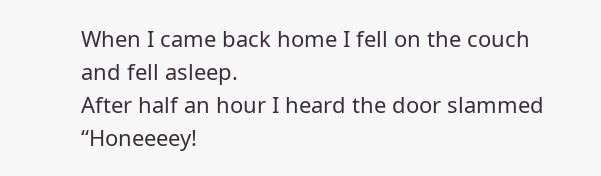When I came back home I fell on the couch and fell asleep.
After half an hour I heard the door slammed
“Honeeeey!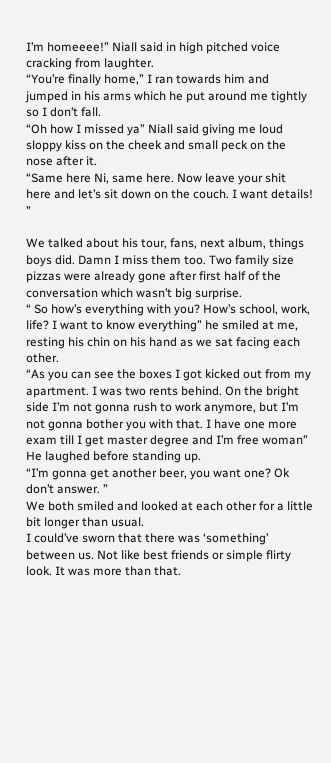I’m homeeee!” Niall said in high pitched voice cracking from laughter.
“You’re finally home,” I ran towards him and jumped in his arms which he put around me tightly so I don’t fall.
“Oh how I missed ya” Niall said giving me loud sloppy kiss on the cheek and small peck on the nose after it.
“Same here Ni, same here. Now leave your shit here and let’s sit down on the couch. I want details! ”

We talked about his tour, fans, next album, things boys did. Damn I miss them too. Two family size pizzas were already gone after first half of the conversation which wasn’t big surprise.
“ So how’s everything with you? How’s school, work, life? I want to know everything” he smiled at me, resting his chin on his hand as we sat facing each other.
“As you can see the boxes I got kicked out from my apartment. I was two rents behind. On the bright side I’m not gonna rush to work anymore, but I’m not gonna bother you with that. I have one more exam till I get master degree and I’m free woman”
He laughed before standing up.
“I’m gonna get another beer, you want one? Ok don’t answer. ”
We both smiled and looked at each other for a little bit longer than usual.
I could’ve sworn that there was ‘something’ between us. Not like best friends or simple flirty look. It was more than that.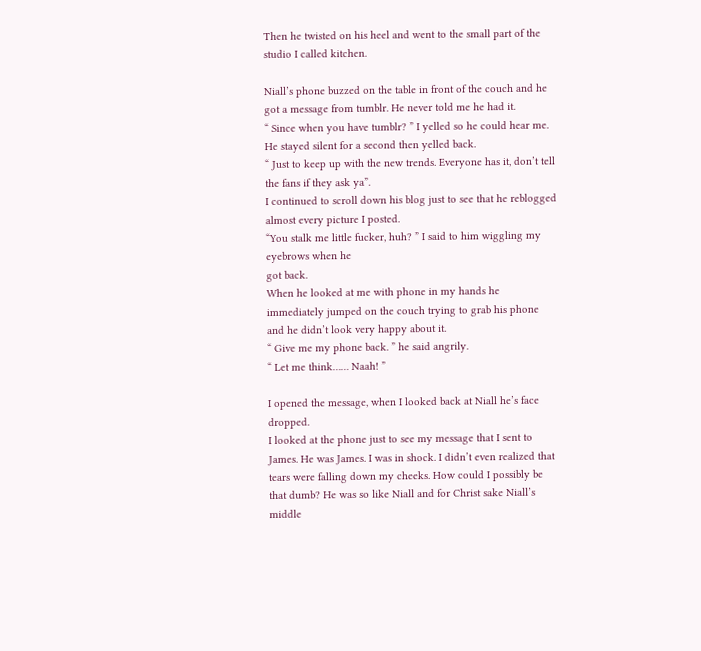Then he twisted on his heel and went to the small part of the studio I called kitchen.

Niall’s phone buzzed on the table in front of the couch and he got a message from tumblr. He never told me he had it.
“ Since when you have tumblr? ” I yelled so he could hear me. He stayed silent for a second then yelled back.
“ Just to keep up with the new trends. Everyone has it, don’t tell the fans if they ask ya”.
I continued to scroll down his blog just to see that he reblogged almost every picture I posted.
“You stalk me little fucker, huh? ” I said to him wiggling my eyebrows when he
got back.
When he looked at me with phone in my hands he immediately jumped on the couch trying to grab his phone and he didn’t look very happy about it.
“ Give me my phone back. ” he said angrily.
“ Let me think…… Naah! ”

I opened the message, when I looked back at Niall he’s face dropped.
I looked at the phone just to see my message that I sent to James. He was James. I was in shock. I didn’t even realized that tears were falling down my cheeks. How could I possibly be that dumb? He was so like Niall and for Christ sake Niall’s middle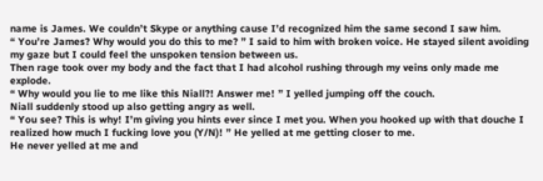name is James. We couldn’t Skype or anything cause I’d recognized him the same second I saw him.
“ You’re James? Why would you do this to me? ” I said to him with broken voice. He stayed silent avoiding my gaze but I could feel the unspoken tension between us.
Then rage took over my body and the fact that I had alcohol rushing through my veins only made me explode.
“ Why would you lie to me like this Niall?! Answer me! ” I yelled jumping off the couch.
Niall suddenly stood up also getting angry as well.
“ You see? This is why! I’m giving you hints ever since I met you. When you hooked up with that douche I realized how much I fucking love you (Y/N)! ” He yelled at me getting closer to me.
He never yelled at me and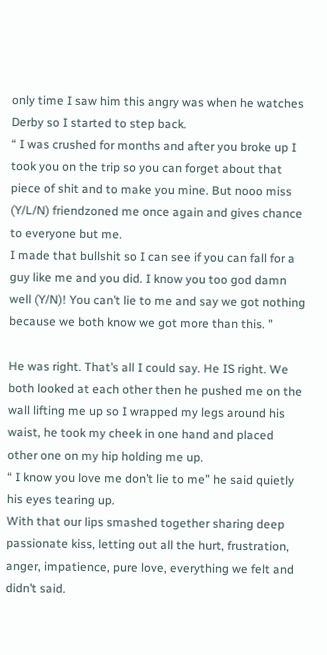only time I saw him this angry was when he watches Derby so I started to step back.
“ I was crushed for months and after you broke up I took you on the trip so you can forget about that piece of shit and to make you mine. But nooo miss (Y/L/N) friendzoned me once again and gives chance to everyone but me.
I made that bullshit so I can see if you can fall for a guy like me and you did. I know you too god damn well (Y/N)! You can’t lie to me and say we got nothing because we both know we got more than this. ”

He was right. That’s all I could say. He IS right. We both looked at each other then he pushed me on the wall lifting me up so I wrapped my legs around his waist, he took my cheek in one hand and placed other one on my hip holding me up.
“ I know you love me don’t lie to me” he said quietly his eyes tearing up.
With that our lips smashed together sharing deep passionate kiss, letting out all the hurt, frustration, anger, impatience, pure love, everything we felt and didn’t said.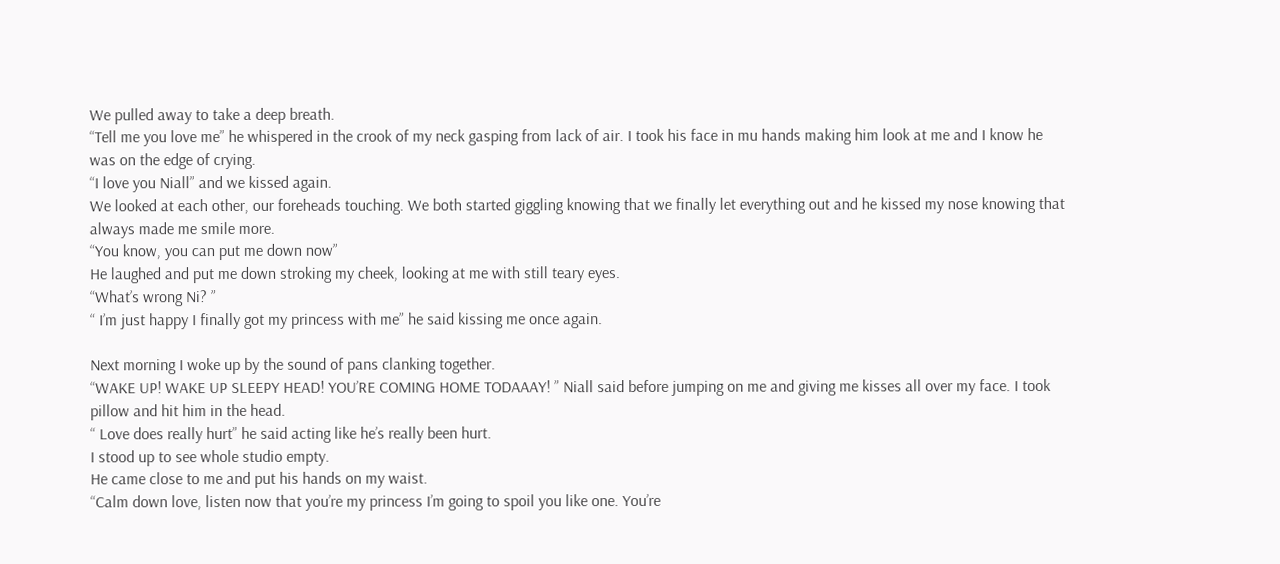We pulled away to take a deep breath.
“Tell me you love me” he whispered in the crook of my neck gasping from lack of air. I took his face in mu hands making him look at me and I know he was on the edge of crying.
“I love you Niall” and we kissed again.
We looked at each other, our foreheads touching. We both started giggling knowing that we finally let everything out and he kissed my nose knowing that always made me smile more.
“You know, you can put me down now”
He laughed and put me down stroking my cheek, looking at me with still teary eyes.
“What’s wrong Ni? ”
“ I’m just happy I finally got my princess with me” he said kissing me once again.

Next morning I woke up by the sound of pans clanking together.
“WAKE UP! WAKE UP SLEEPY HEAD! YOU’RE COMING HOME TODAAAY! ” Niall said before jumping on me and giving me kisses all over my face. I took pillow and hit him in the head.
“ Love does really hurt” he said acting like he’s really been hurt.
I stood up to see whole studio empty.
He came close to me and put his hands on my waist.
“Calm down love, listen now that you’re my princess I’m going to spoil you like one. You’re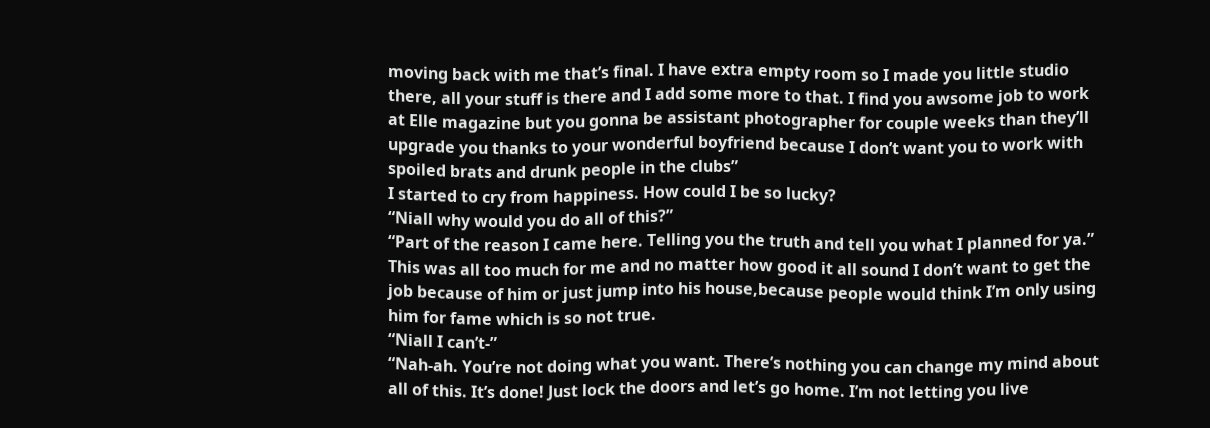moving back with me that’s final. I have extra empty room so I made you little studio there, all your stuff is there and I add some more to that. I find you awsome job to work at Elle magazine but you gonna be assistant photographer for couple weeks than they’ll upgrade you thanks to your wonderful boyfriend because I don’t want you to work with spoiled brats and drunk people in the clubs”
I started to cry from happiness. How could I be so lucky?
“Niall why would you do all of this?”
“Part of the reason I came here. Telling you the truth and tell you what I planned for ya.”
This was all too much for me and no matter how good it all sound I don’t want to get the job because of him or just jump into his house,because people would think I’m only using him for fame which is so not true.
“Niall I can’t-”
“Nah-ah. You’re not doing what you want. There’s nothing you can change my mind about all of this. It’s done! Just lock the doors and let’s go home. I’m not letting you live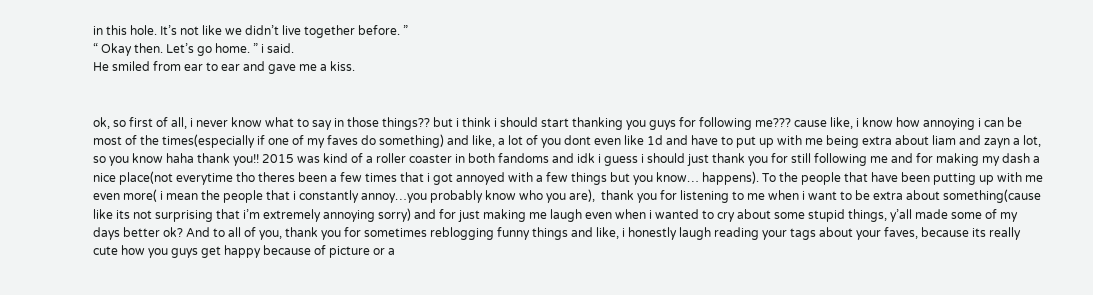in this hole. It’s not like we didn’t live together before. ”
“ Okay then. Let’s go home. ” i said.
He smiled from ear to ear and gave me a kiss.


ok, so first of all, i never know what to say in those things?? but i think i should start thanking you guys for following me??? cause like, i know how annoying i can be most of the times(especially if one of my faves do something) and like, a lot of you dont even like 1d and have to put up with me being extra about liam and zayn a lot, so you know haha thank you!! 2015 was kind of a roller coaster in both fandoms and idk i guess i should just thank you for still following me and for making my dash a nice place(not everytime tho theres been a few times that i got annoyed with a few things but you know… happens). To the people that have been putting up with me even more( i mean the people that i constantly annoy…you probably know who you are),  thank you for listening to me when i want to be extra about something(cause like its not surprising that i’m extremely annoying sorry) and for just making me laugh even when i wanted to cry about some stupid things, y’all made some of my days better ok? And to all of you, thank you for sometimes reblogging funny things and like, i honestly laugh reading your tags about your faves, because its really cute how you guys get happy because of picture or a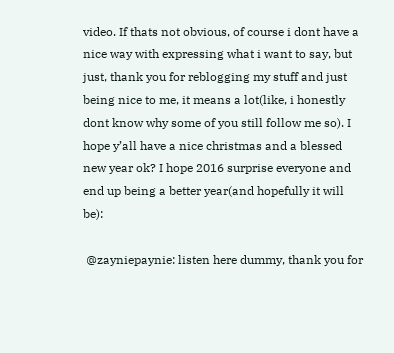video. If thats not obvious, of course i dont have a nice way with expressing what i want to say, but just, thank you for reblogging my stuff and just being nice to me, it means a lot(like, i honestly dont know why some of you still follow me so). I hope y’all have a nice christmas and a blessed new year ok? I hope 2016 surprise everyone and end up being a better year(and hopefully it will be):

 @zayniepaynie: listen here dummy, thank you for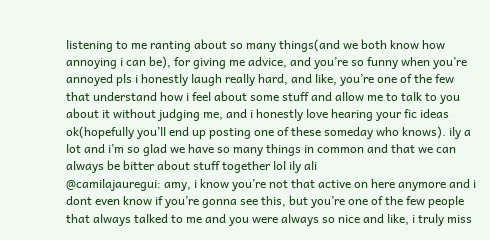listening to me ranting about so many things(and we both know how annoying i can be), for giving me advice, and you’re so funny when you’re annoyed pls i honestly laugh really hard, and like, you’re one of the few that understand how i feel about some stuff and allow me to talk to you about it without judging me, and i honestly love hearing your fic ideas ok(hopefully you’ll end up posting one of these someday who knows). ily a lot and i’m so glad we have so many things in common and that we can always be bitter about stuff together lol ily ali
@camilajauregui: amy, i know you’re not that active on here anymore and i dont even know if you’re gonna see this, but you’re one of the few people that always talked to me and you were always so nice and like, i truly miss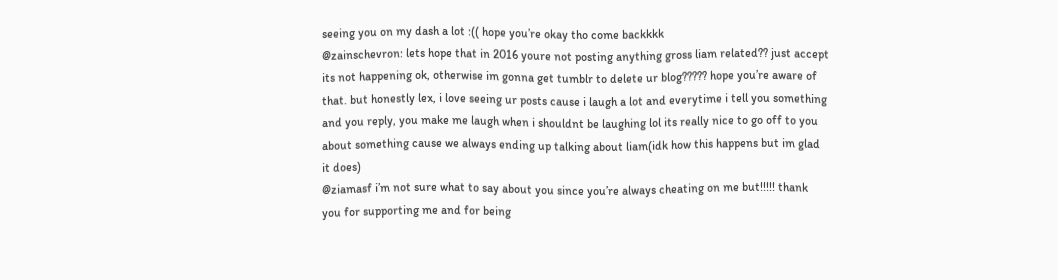seeing you on my dash a lot :(( hope you’re okay tho come backkkk
@zainschevron: lets hope that in 2016 youre not posting anything gross liam related?? just accept its not happening ok, otherwise im gonna get tumblr to delete ur blog????? hope you’re aware of that. but honestly lex, i love seeing ur posts cause i laugh a lot and everytime i tell you something and you reply, you make me laugh when i shouldnt be laughing lol its really nice to go off to you about something cause we always ending up talking about liam(idk how this happens but im glad it does)
@ziamasf i’m not sure what to say about you since you’re always cheating on me but!!!!! thank you for supporting me and for being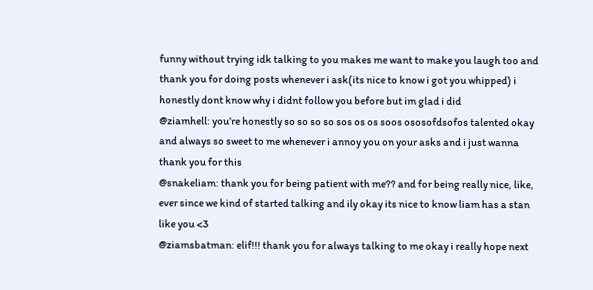funny without trying idk talking to you makes me want to make you laugh too and thank you for doing posts whenever i ask(its nice to know i got you whipped) i honestly dont know why i didnt follow you before but im glad i did
@ziamhell: you’re honestly so so so so sos os os soos ososofdsofos talented okay and always so sweet to me whenever i annoy you on your asks and i just wanna thank you for this
@snakeliam: thank you for being patient with me?? and for being really nice, like, ever since we kind of started talking and ily okay its nice to know liam has a stan like you <3
@ziamsbatman: elif!!! thank you for always talking to me okay i really hope next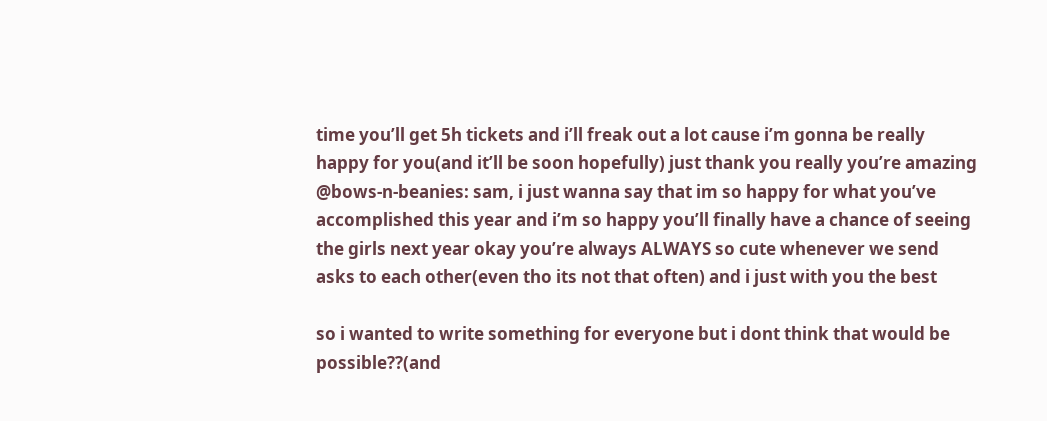time you’ll get 5h tickets and i’ll freak out a lot cause i’m gonna be really happy for you(and it’ll be soon hopefully) just thank you really you’re amazing
@bows-n-beanies: sam, i just wanna say that im so happy for what you’ve accomplished this year and i’m so happy you’ll finally have a chance of seeing the girls next year okay you’re always ALWAYS so cute whenever we send asks to each other(even tho its not that often) and i just with you the best

so i wanted to write something for everyone but i dont think that would be possible??(and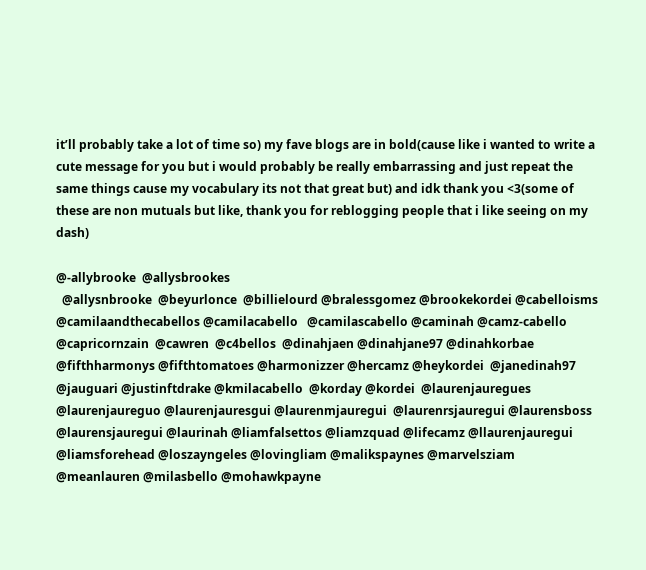it’ll probably take a lot of time so) my fave blogs are in bold(cause like i wanted to write a cute message for you but i would probably be really embarrassing and just repeat the same things cause my vocabulary its not that great but) and idk thank you <3(some of these are non mutuals but like, thank you for reblogging people that i like seeing on my dash)

@-allybrooke  @allysbrookes
  @allysnbrooke  @beyurlonce  @billielourd @bralessgomez @brookekordei @cabelloisms @camilaandthecabellos @camilacabello   @camilascabello @caminah @camz-cabello @capricornzain  @cawren  @c4bellos  @dinahjaen @dinahjane97 @dinahkorbae @fifthharmonys @fifthtomatoes @harmonizzer @hercamz @heykordei  @janedinah97 @jauguari @justinftdrake @kmilacabello  @korday @kordei  @laurenjauregues @laurenjaureguo @laurenjauresgui @laurenmjauregui  @laurenrsjauregui @laurensboss  @laurensjauregui @laurinah @liamfalsettos @liamzquad @lifecamz @llaurenjauregui  @liamsforehead @loszayngeles @lovingliam @malikspaynes @marvelsziam  @meanlauren @milasbello @mohawkpayne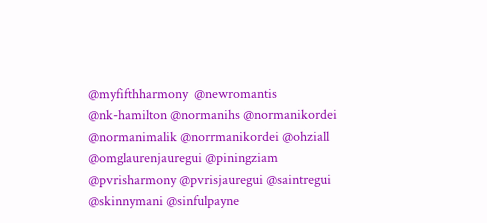@myfifthharmony  @newromantis                             @nk-hamilton @normanihs @normanikordei @normanimalik @norrmanikordei @ohziall @omglaurenjauregui @piningziam @pvrisharmony @pvrisjauregui @saintregui  @skinnymani @sinfulpayne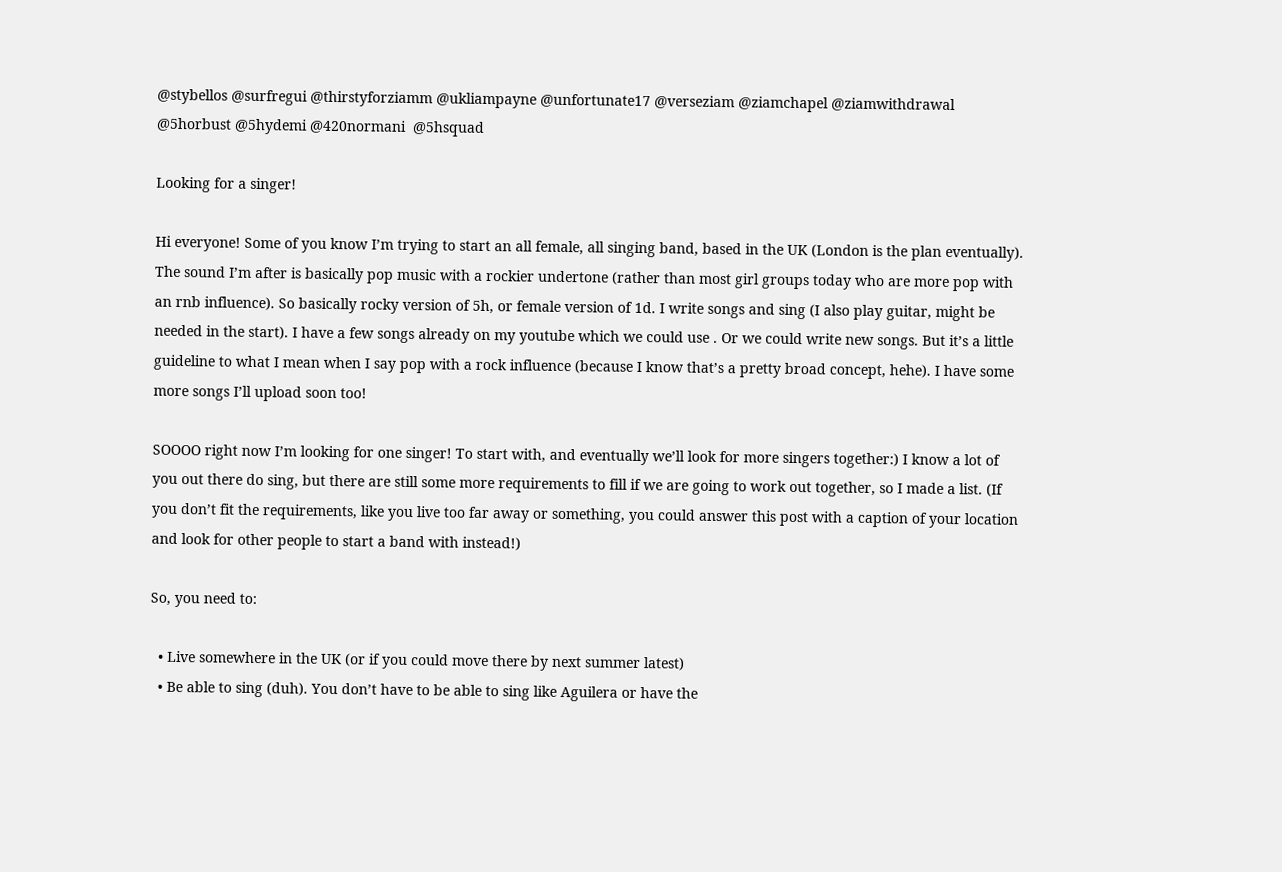@stybellos @surfregui @thirstyforziamm @ukliampayne @unfortunate17 @verseziam @ziamchapel @ziamwithdrawal @5horbust @5hydemi @420normani  @5hsquad

Looking for a singer!

Hi everyone! Some of you know I’m trying to start an all female, all singing band, based in the UK (London is the plan eventually). The sound I’m after is basically pop music with a rockier undertone (rather than most girl groups today who are more pop with an rnb influence). So basically rocky version of 5h, or female version of 1d. I write songs and sing (I also play guitar, might be needed in the start). I have a few songs already on my youtube which we could use . Or we could write new songs. But it’s a little guideline to what I mean when I say pop with a rock influence (because I know that’s a pretty broad concept, hehe). I have some more songs I’ll upload soon too!

SOOOO right now I’m looking for one singer! To start with, and eventually we’ll look for more singers together:) I know a lot of you out there do sing, but there are still some more requirements to fill if we are going to work out together, so I made a list. (If you don’t fit the requirements, like you live too far away or something, you could answer this post with a caption of your location and look for other people to start a band with instead!)

So, you need to:

  • Live somewhere in the UK (or if you could move there by next summer latest)
  • Be able to sing (duh). You don’t have to be able to sing like Aguilera or have the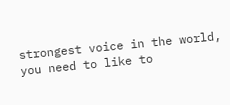strongest voice in the world, you need to like to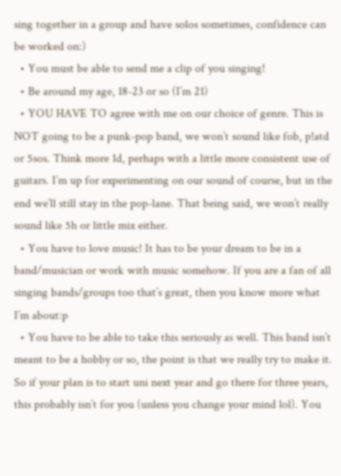sing together in a group and have solos sometimes, confidence can be worked on:)
  • You must be able to send me a clip of you singing!
  • Be around my age, 18-23 or so (I’m 21)
  • YOU HAVE TO agree with me on our choice of genre. This is NOT going to be a punk-pop band, we won’t sound like fob, p!atd or 5sos. Think more 1d, perhaps with a little more consistent use of guitars. I’m up for experimenting on our sound of course, but in the end we’ll still stay in the pop-lane. That being said, we won’t really sound like 5h or little mix either.
  • You have to love music! It has to be your dream to be in a band/musician or work with music somehow. If you are a fan of all singing bands/groups too that’s great, then you know more what I’m about:p
  • You have to be able to take this seriously as well. This band isn’t meant to be a hobby or so, the point is that we really try to make it. So if your plan is to start uni next year and go there for three years, this probably isn’t for you (unless you change your mind lol). You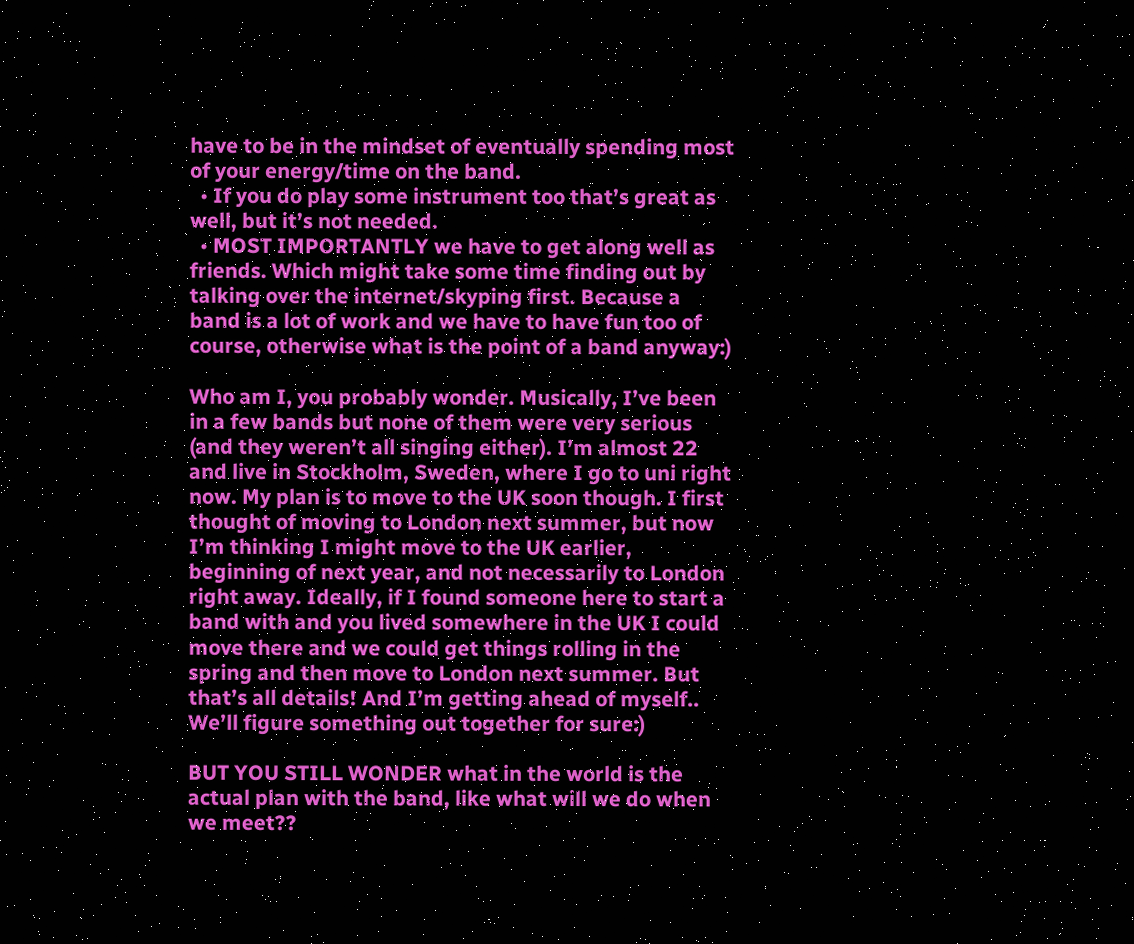have to be in the mindset of eventually spending most of your energy/time on the band.
  • If you do play some instrument too that’s great as well, but it’s not needed.
  • MOST IMPORTANTLY we have to get along well as friends. Which might take some time finding out by talking over the internet/skyping first. Because a band is a lot of work and we have to have fun too of course, otherwise what is the point of a band anyway:)

Who am I, you probably wonder. Musically, I’ve been in a few bands but none of them were very serious (and they weren’t all singing either). I’m almost 22 and live in Stockholm, Sweden, where I go to uni right now. My plan is to move to the UK soon though. I first thought of moving to London next summer, but now I’m thinking I might move to the UK earlier, beginning of next year, and not necessarily to London right away. Ideally, if I found someone here to start a band with and you lived somewhere in the UK I could move there and we could get things rolling in the spring and then move to London next summer. But that’s all details! And I’m getting ahead of myself.. We’ll figure something out together for sure:)

BUT YOU STILL WONDER what in the world is the actual plan with the band, like what will we do when we meet??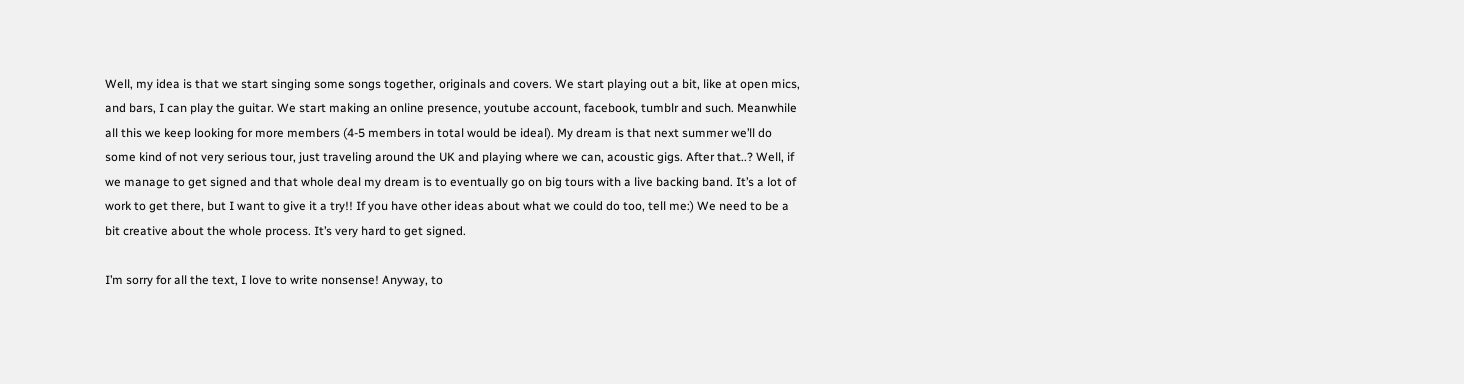Well, my idea is that we start singing some songs together, originals and covers. We start playing out a bit, like at open mics, and bars, I can play the guitar. We start making an online presence, youtube account, facebook, tumblr and such. Meanwhile all this we keep looking for more members (4-5 members in total would be ideal). My dream is that next summer we’ll do some kind of not very serious tour, just traveling around the UK and playing where we can, acoustic gigs. After that..? Well, if we manage to get signed and that whole deal my dream is to eventually go on big tours with a live backing band. It’s a lot of work to get there, but I want to give it a try!! If you have other ideas about what we could do too, tell me:) We need to be a bit creative about the whole process. It’s very hard to get signed.

I’m sorry for all the text, I love to write nonsense! Anyway, to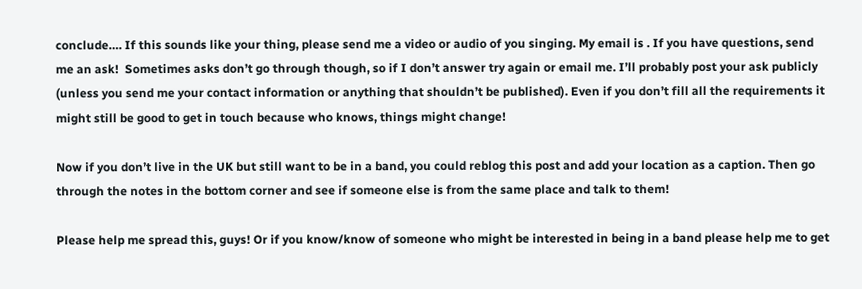conclude…. If this sounds like your thing, please send me a video or audio of you singing. My email is . If you have questions, send me an ask!  Sometimes asks don’t go through though, so if I don’t answer try again or email me. I’ll probably post your ask publicly (unless you send me your contact information or anything that shouldn’t be published). Even if you don’t fill all the requirements it might still be good to get in touch because who knows, things might change!

Now if you don’t live in the UK but still want to be in a band, you could reblog this post and add your location as a caption. Then go through the notes in the bottom corner and see if someone else is from the same place and talk to them!

Please help me spread this, guys! Or if you know/know of someone who might be interested in being in a band please help me to get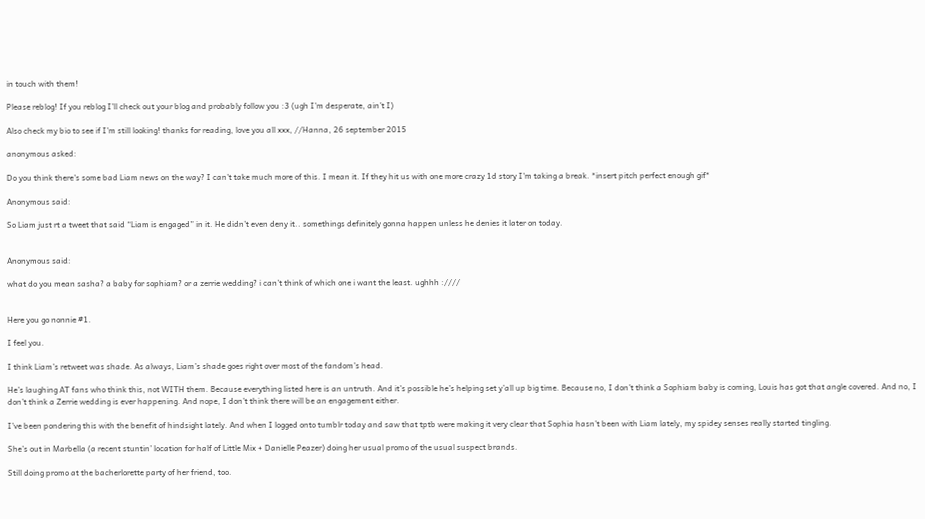in touch with them!

Please reblog! If you reblog I’ll check out your blog and probably follow you :3 (ugh I’m desperate, ain’t I)

Also check my bio to see if I’m still looking! thanks for reading, love you all xxx, //Hanna, 26 september 2015

anonymous asked:

Do you think there's some bad Liam news on the way? I can't take much more of this. I mean it. If they hit us with one more crazy 1d story I'm taking a break. *insert pitch perfect enough gif*

Anonymous said:

So Liam just rt a tweet that said “Liam is engaged” in it. He didn’t even deny it.. somethings definitely gonna happen unless he denies it later on today.


Anonymous said:

what do you mean sasha? a baby for sophiam? or a zerrie wedding? i can’t think of which one i want the least. ughhh :////


Here you go nonnie #1.

I feel you.

I think Liam’s retweet was shade. As always, Liam’s shade goes right over most of the fandom’s head.

He’s laughing AT fans who think this, not WITH them. Because everything listed here is an untruth. And it’s possible he’s helping set y’all up big time. Because no, I don’t think a Sophiam baby is coming, Louis has got that angle covered. And no, I don’t think a Zerrie wedding is ever happening. And nope, I don’t think there will be an engagement either.

I’ve been pondering this with the benefit of hindsight lately. And when I logged onto tumblr today and saw that tptb were making it very clear that Sophia hasn’t been with Liam lately, my spidey senses really started tingling.

She’s out in Marbella (a recent stuntin’ location for half of Little Mix + Danielle Peazer) doing her usual promo of the usual suspect brands.

Still doing promo at the bacherlorette party of her friend, too.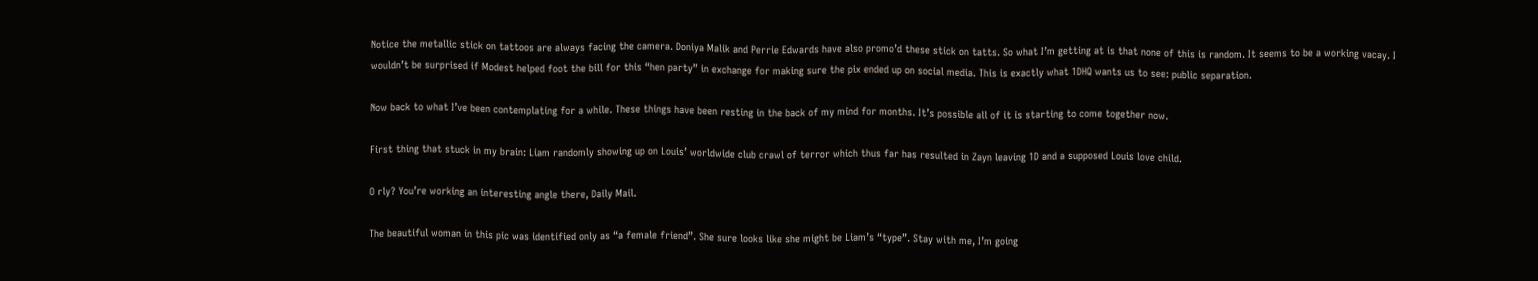Notice the metallic stick on tattoos are always facing the camera. Doniya Malik and Perrie Edwards have also promo’d these stick on tatts. So what I’m getting at is that none of this is random. It seems to be a working vacay. I wouldn’t be surprised if Modest helped foot the bill for this “hen party” in exchange for making sure the pix ended up on social media. This is exactly what 1DHQ wants us to see: public separation.

Now back to what I’ve been contemplating for a while. These things have been resting in the back of my mind for months. It’s possible all of it is starting to come together now.

First thing that stuck in my brain: Liam randomly showing up on Louis’ worldwide club crawl of terror which thus far has resulted in Zayn leaving 1D and a supposed Louis love child.

O rly? You’re working an interesting angle there, Daily Mail.

The beautiful woman in this pic was identified only as “a female friend”. She sure looks like she might be Liam’s “type”. Stay with me, I’m going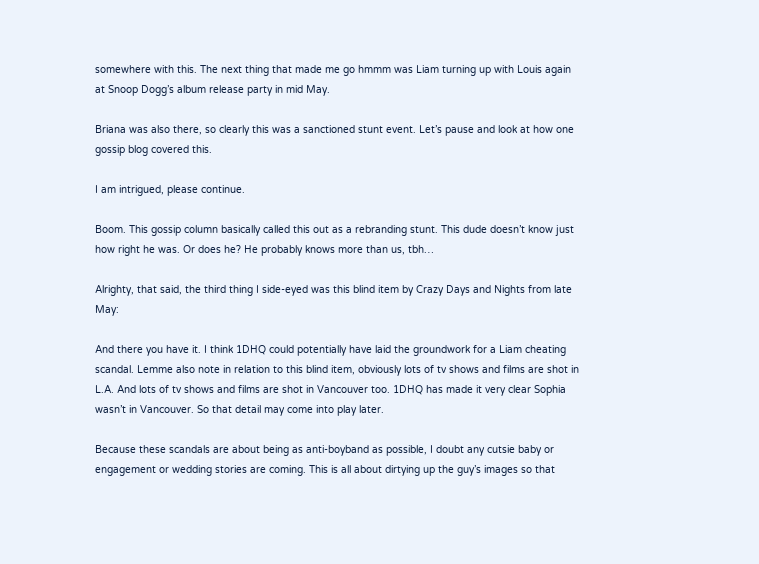somewhere with this. The next thing that made me go hmmm was Liam turning up with Louis again at Snoop Dogg’s album release party in mid May.

Briana was also there, so clearly this was a sanctioned stunt event. Let’s pause and look at how one gossip blog covered this.

I am intrigued, please continue.

Boom. This gossip column basically called this out as a rebranding stunt. This dude doesn’t know just how right he was. Or does he? He probably knows more than us, tbh…

Alrighty, that said, the third thing I side-eyed was this blind item by Crazy Days and Nights from late May:

And there you have it. I think 1DHQ could potentially have laid the groundwork for a Liam cheating scandal. Lemme also note in relation to this blind item, obviously lots of tv shows and films are shot in L.A. And lots of tv shows and films are shot in Vancouver too. 1DHQ has made it very clear Sophia wasn’t in Vancouver. So that detail may come into play later.

Because these scandals are about being as anti-boyband as possible, I doubt any cutsie baby or engagement or wedding stories are coming. This is all about dirtying up the guy’s images so that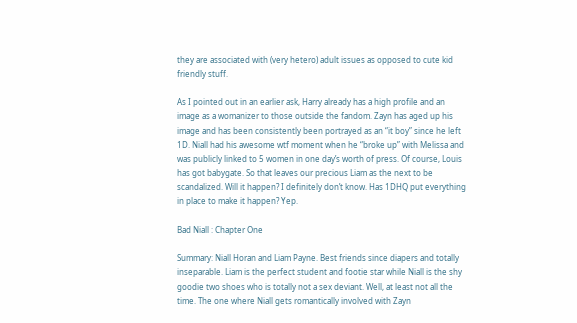they are associated with (very hetero) adult issues as opposed to cute kid friendly stuff.

As I pointed out in an earlier ask, Harry already has a high profile and an image as a womanizer to those outside the fandom. Zayn has aged up his image and has been consistently been portrayed as an “it boy” since he left 1D. Niall had his awesome wtf moment when he “broke up” with Melissa and was publicly linked to 5 women in one day’s worth of press. Of course, Louis has got babygate. So that leaves our precious Liam as the next to be scandalized. Will it happen? I definitely don’t know. Has 1DHQ put everything in place to make it happen? Yep.

Bad Niall : Chapter One

Summary: Niall Horan and Liam Payne. Best friends since diapers and totally inseparable. Liam is the perfect student and footie star while Niall is the shy goodie two shoes who is totally not a sex deviant. Well, at least not all the time. The one where Niall gets romantically involved with Zayn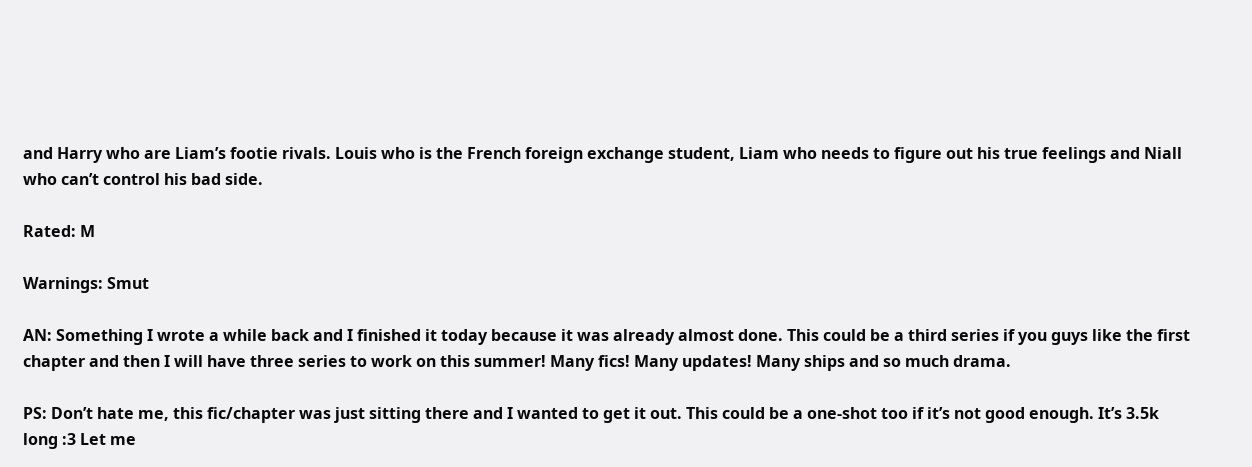and Harry who are Liam’s footie rivals. Louis who is the French foreign exchange student, Liam who needs to figure out his true feelings and Niall who can’t control his bad side.

Rated: M

Warnings: Smut

AN: Something I wrote a while back and I finished it today because it was already almost done. This could be a third series if you guys like the first chapter and then I will have three series to work on this summer! Many fics! Many updates! Many ships and so much drama.

PS: Don’t hate me, this fic/chapter was just sitting there and I wanted to get it out. This could be a one-shot too if it’s not good enough. It’s 3.5k long :3 Let me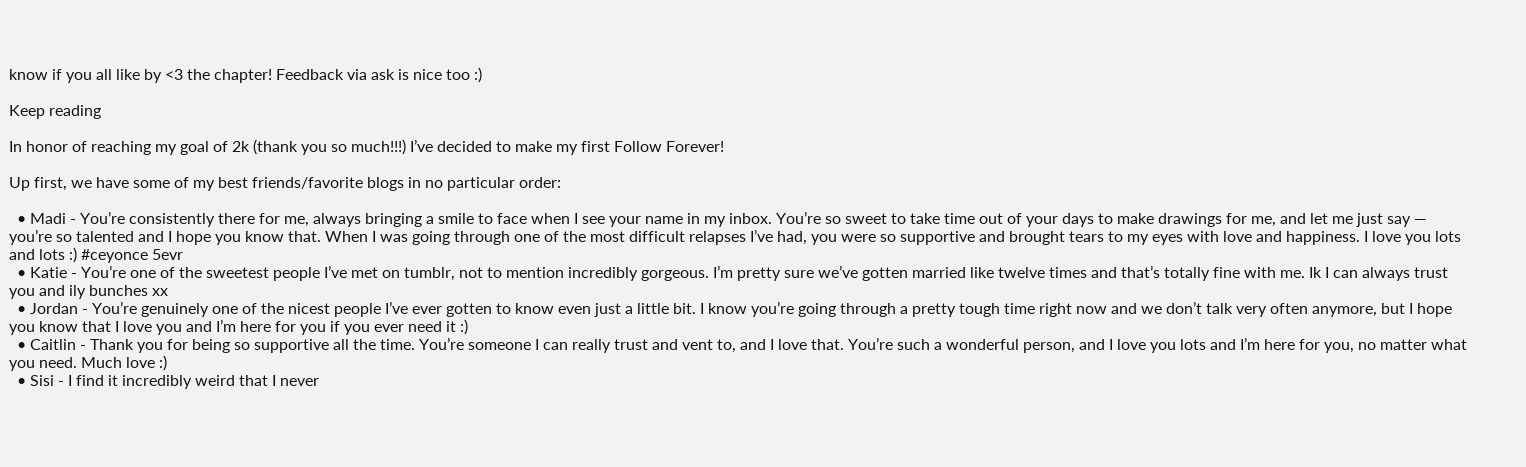know if you all like by <3 the chapter! Feedback via ask is nice too :)

Keep reading

In honor of reaching my goal of 2k (thank you so much!!!) I’ve decided to make my first Follow Forever!

Up first, we have some of my best friends/favorite blogs in no particular order:

  • Madi - You’re consistently there for me, always bringing a smile to face when I see your name in my inbox. You’re so sweet to take time out of your days to make drawings for me, and let me just say — you’re so talented and I hope you know that. When I was going through one of the most difficult relapses I’ve had, you were so supportive and brought tears to my eyes with love and happiness. I love you lots and lots :) #ceyonce 5evr
  • Katie - You’re one of the sweetest people I’ve met on tumblr, not to mention incredibly gorgeous. I’m pretty sure we’ve gotten married like twelve times and that’s totally fine with me. Ik I can always trust you and ily bunches xx
  • Jordan - You’re genuinely one of the nicest people I’ve ever gotten to know even just a little bit. I know you’re going through a pretty tough time right now and we don’t talk very often anymore, but I hope you know that I love you and I’m here for you if you ever need it :)
  • Caitlin - Thank you for being so supportive all the time. You’re someone I can really trust and vent to, and I love that. You’re such a wonderful person, and I love you lots and I’m here for you, no matter what you need. Much love :)
  • Sisi - I find it incredibly weird that I never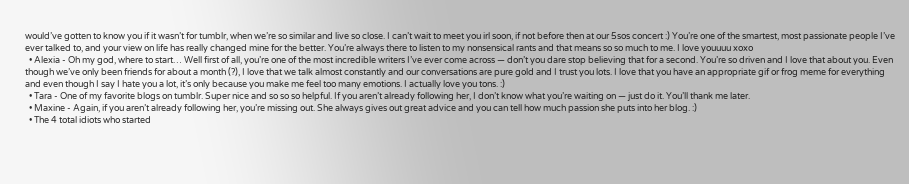would’ve gotten to know you if it wasn’t for tumblr, when we’re so similar and live so close. I can’t wait to meet you irl soon, if not before then at our 5sos concert :) You’re one of the smartest, most passionate people I’ve ever talked to, and your view on life has really changed mine for the better. You’re always there to listen to my nonsensical rants and that means so so much to me. I love youuuu xoxo
  • Alexia - Oh my god, where to start… Well first of all, you’re one of the most incredible writers I’ve ever come across — don’t you dare stop believing that for a second. You’re so driven and I love that about you. Even though we’ve only been friends for about a month (?), I love that we talk almost constantly and our conversations are pure gold and I trust you lots. I love that you have an appropriate gif or frog meme for everything and even though I say I hate you a lot, it’s only because you make me feel too many emotions. I actually love you tons. :)
  • Tara - One of my favorite blogs on tumblr. Super nice and so so so helpful. If you aren’t already following her, I don’t know what you’re waiting on — just do it. You’ll thank me later.
  • Maxine - Again, if you aren’t already following her, you’re missing out. She always gives out great advice and you can tell how much passion she puts into her blog. :)
  • The 4 total idiots who started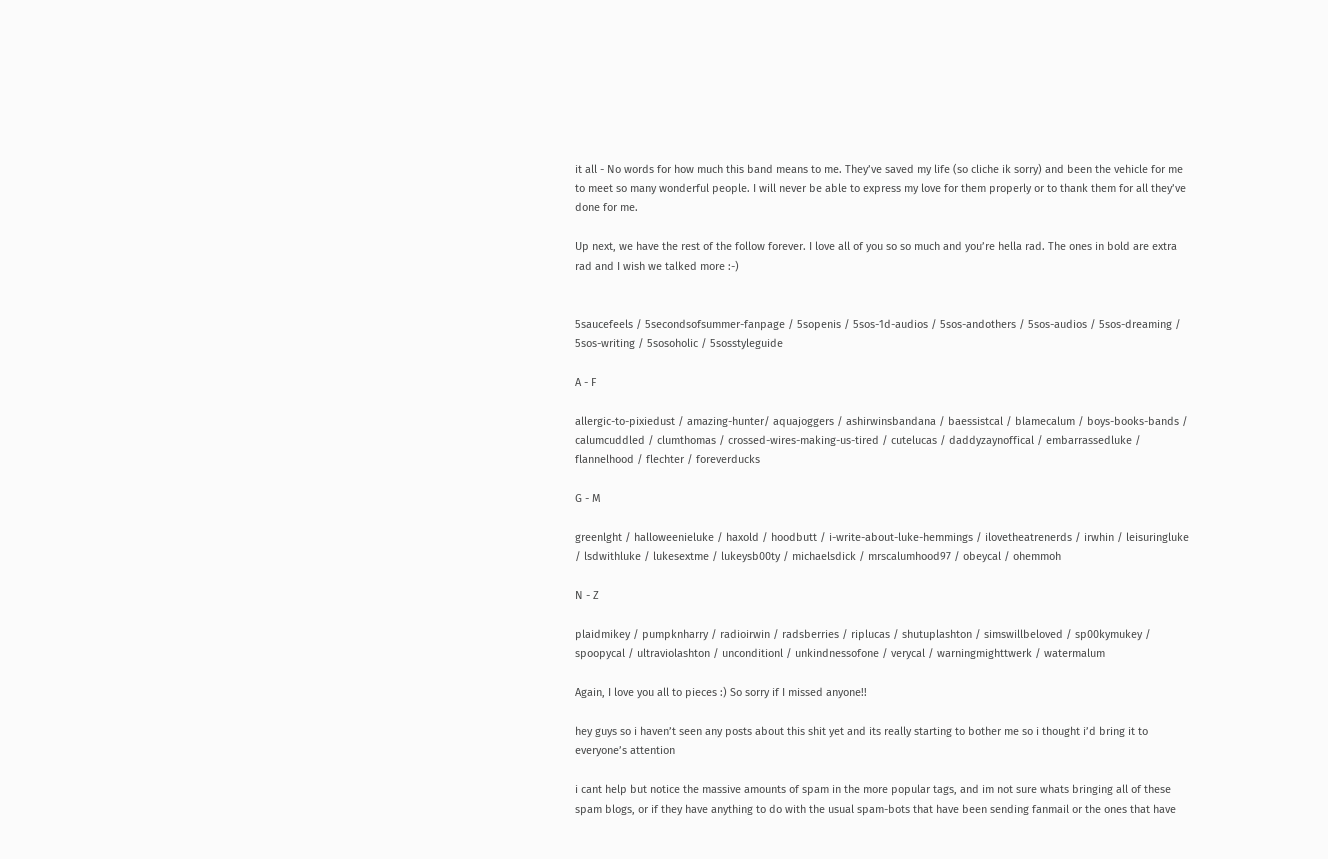it all - No words for how much this band means to me. They’ve saved my life (so cliche ik sorry) and been the vehicle for me to meet so many wonderful people. I will never be able to express my love for them properly or to thank them for all they’ve done for me.

Up next, we have the rest of the follow forever. I love all of you so so much and you’re hella rad. The ones in bold are extra rad and I wish we talked more :-)


5saucefeels / 5secondsofsummer-fanpage / 5sopenis / 5sos-1d-audios / 5sos-andothers / 5sos-audios / 5sos-dreaming / 5sos-writing / 5sosoholic / 5sosstyleguide

A - F

allergic-to-pixiedust / amazing-hunter/ aquajoggers / ashirwinsbandana / baessistcal / blamecalum / boys-books-bands / calumcuddled / clumthomas / crossed-wires-making-us-tired / cutelucas / daddyzaynoffical / embarrassedluke / flannelhood / flechter / foreverducks

G - M

greenlght / halloweenieluke / haxold / hoodbutt / i-write-about-luke-hemmings / ilovetheatrenerds / irwhin / leisuringluke / lsdwithluke / lukesextme / lukeysb00ty / michaelsdick / mrscalumhood97 / obeycal / ohemmoh

N - Z

plaidmikey / pumpknharry / radioirwin / radsberries / riplucas / shutuplashton / simswillbeloved / sp00kymukey / spoopycal / ultraviolashton / unconditionl / unkindnessofone / verycal / warningmighttwerk / watermalum

Again, I love you all to pieces :) So sorry if I missed anyone!!

hey guys so i haven’t seen any posts about this shit yet and its really starting to bother me so i thought i’d bring it to everyone’s attention

i cant help but notice the massive amounts of spam in the more popular tags, and im not sure whats bringing all of these spam blogs, or if they have anything to do with the usual spam-bots that have been sending fanmail or the ones that have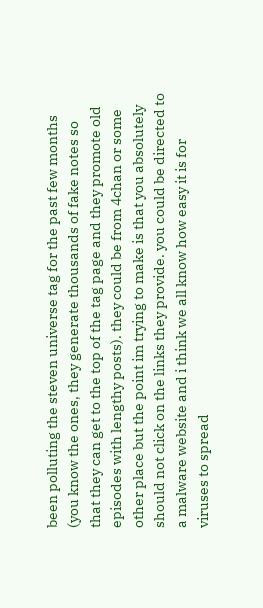been polluting the steven universe tag for the past few months (you know the ones, they generate thousands of fake notes so that they can get to the top of the tag page and they promote old episodes with lengthy posts). they could be from 4chan or some other place but the point im trying to make is that you absolutely should not click on the links they provide. you could be directed to a malware website and i think we all know how easy it is for viruses to spread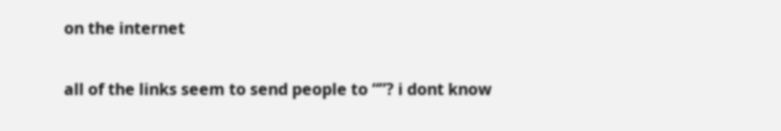on the internet

all of the links seem to send people to “”? i dont know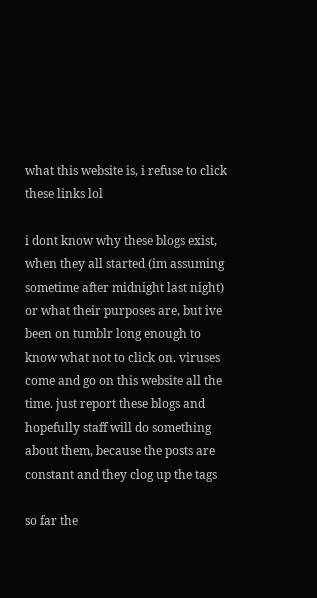what this website is, i refuse to click these links lol

i dont know why these blogs exist, when they all started (im assuming sometime after midnight last night) or what their purposes are, but ive been on tumblr long enough to know what not to click on. viruses come and go on this website all the time. just report these blogs and hopefully staff will do something about them, because the posts are constant and they clog up the tags

so far the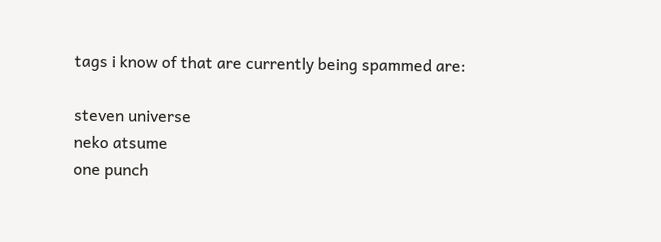tags i know of that are currently being spammed are:

steven universe
neko atsume
one punch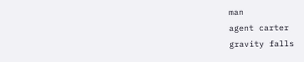man
agent carter
gravity falls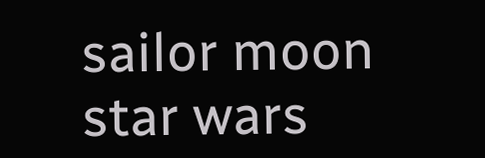sailor moon
star wars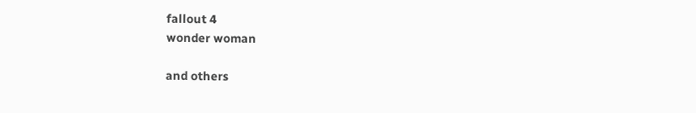fallout 4
wonder woman

and others